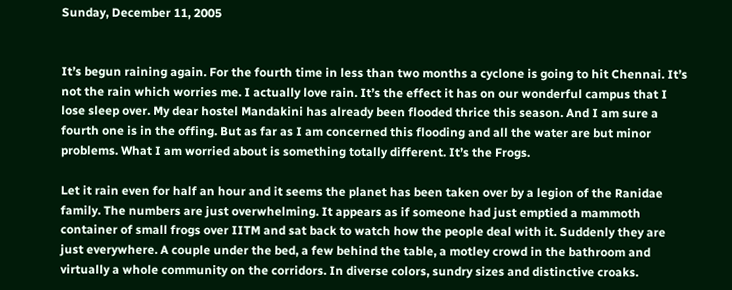Sunday, December 11, 2005


It’s begun raining again. For the fourth time in less than two months a cyclone is going to hit Chennai. It’s not the rain which worries me. I actually love rain. It’s the effect it has on our wonderful campus that I lose sleep over. My dear hostel Mandakini has already been flooded thrice this season. And I am sure a fourth one is in the offing. But as far as I am concerned this flooding and all the water are but minor problems. What I am worried about is something totally different. It’s the Frogs.

Let it rain even for half an hour and it seems the planet has been taken over by a legion of the Ranidae family. The numbers are just overwhelming. It appears as if someone had just emptied a mammoth container of small frogs over IITM and sat back to watch how the people deal with it. Suddenly they are just everywhere. A couple under the bed, a few behind the table, a motley crowd in the bathroom and virtually a whole community on the corridors. In diverse colors, sundry sizes and distinctive croaks.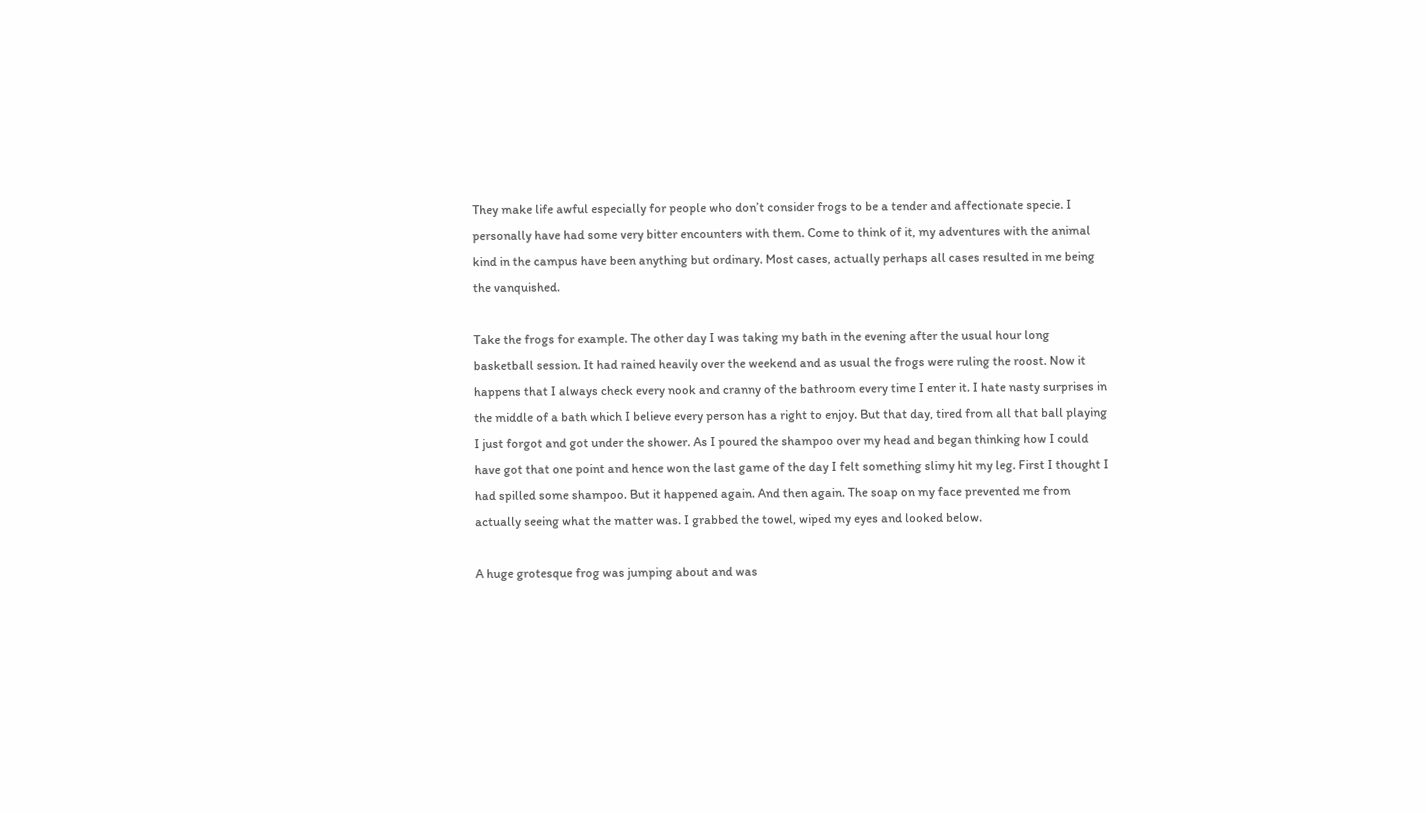They make life awful especially for people who don’t consider frogs to be a tender and affectionate specie. I personally have had some very bitter encounters with them. Come to think of it, my adventures with the animal kind in the campus have been anything but ordinary. Most cases, actually perhaps all cases resulted in me being the vanquished.

Take the frogs for example. The other day I was taking my bath in the evening after the usual hour long basketball session. It had rained heavily over the weekend and as usual the frogs were ruling the roost. Now it happens that I always check every nook and cranny of the bathroom every time I enter it. I hate nasty surprises in the middle of a bath which I believe every person has a right to enjoy. But that day, tired from all that ball playing I just forgot and got under the shower. As I poured the shampoo over my head and began thinking how I could have got that one point and hence won the last game of the day I felt something slimy hit my leg. First I thought I had spilled some shampoo. But it happened again. And then again. The soap on my face prevented me from actually seeing what the matter was. I grabbed the towel, wiped my eyes and looked below.

A huge grotesque frog was jumping about and was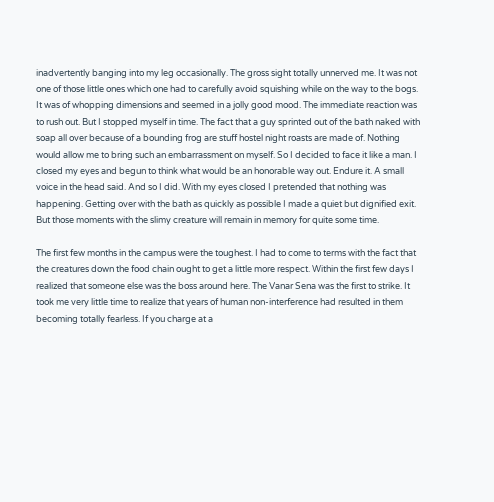inadvertently banging into my leg occasionally. The gross sight totally unnerved me. It was not one of those little ones which one had to carefully avoid squishing while on the way to the bogs. It was of whopping dimensions and seemed in a jolly good mood. The immediate reaction was to rush out. But I stopped myself in time. The fact that a guy sprinted out of the bath naked with soap all over because of a bounding frog are stuff hostel night roasts are made of. Nothing would allow me to bring such an embarrassment on myself. So I decided to face it like a man. I closed my eyes and begun to think what would be an honorable way out. Endure it. A small voice in the head said. And so I did. With my eyes closed I pretended that nothing was happening. Getting over with the bath as quickly as possible I made a quiet but dignified exit. But those moments with the slimy creature will remain in memory for quite some time.

The first few months in the campus were the toughest. I had to come to terms with the fact that the creatures down the food chain ought to get a little more respect. Within the first few days I realized that someone else was the boss around here. The Vanar Sena was the first to strike. It took me very little time to realize that years of human non-interference had resulted in them becoming totally fearless. If you charge at a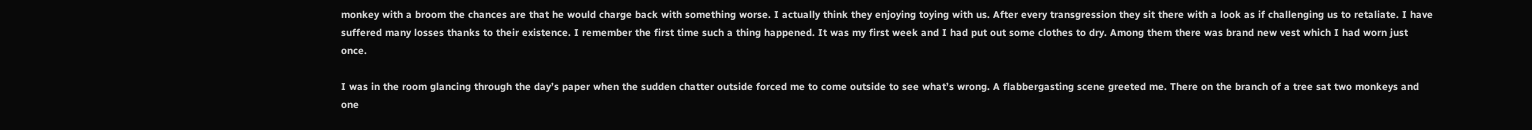monkey with a broom the chances are that he would charge back with something worse. I actually think they enjoying toying with us. After every transgression they sit there with a look as if challenging us to retaliate. I have suffered many losses thanks to their existence. I remember the first time such a thing happened. It was my first week and I had put out some clothes to dry. Among them there was brand new vest which I had worn just once.

I was in the room glancing through the day’s paper when the sudden chatter outside forced me to come outside to see what’s wrong. A flabbergasting scene greeted me. There on the branch of a tree sat two monkeys and one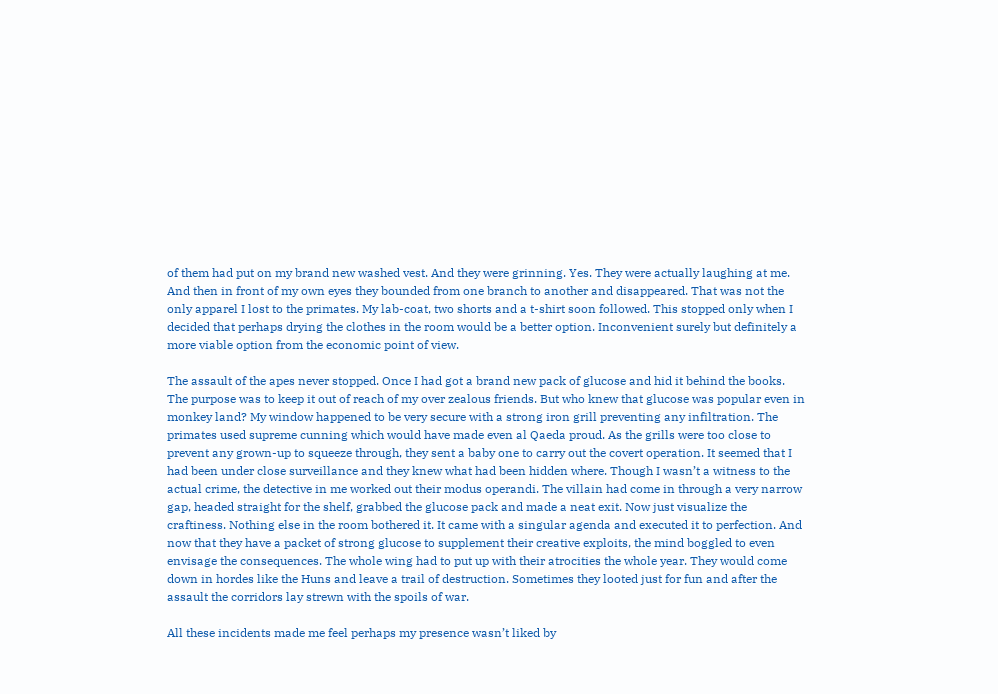of them had put on my brand new washed vest. And they were grinning. Yes. They were actually laughing at me. And then in front of my own eyes they bounded from one branch to another and disappeared. That was not the only apparel I lost to the primates. My lab-coat, two shorts and a t-shirt soon followed. This stopped only when I decided that perhaps drying the clothes in the room would be a better option. Inconvenient surely but definitely a more viable option from the economic point of view.

The assault of the apes never stopped. Once I had got a brand new pack of glucose and hid it behind the books. The purpose was to keep it out of reach of my over zealous friends. But who knew that glucose was popular even in monkey land? My window happened to be very secure with a strong iron grill preventing any infiltration. The primates used supreme cunning which would have made even al Qaeda proud. As the grills were too close to prevent any grown-up to squeeze through, they sent a baby one to carry out the covert operation. It seemed that I had been under close surveillance and they knew what had been hidden where. Though I wasn’t a witness to the actual crime, the detective in me worked out their modus operandi. The villain had come in through a very narrow gap, headed straight for the shelf, grabbed the glucose pack and made a neat exit. Now just visualize the craftiness. Nothing else in the room bothered it. It came with a singular agenda and executed it to perfection. And now that they have a packet of strong glucose to supplement their creative exploits, the mind boggled to even envisage the consequences. The whole wing had to put up with their atrocities the whole year. They would come down in hordes like the Huns and leave a trail of destruction. Sometimes they looted just for fun and after the assault the corridors lay strewn with the spoils of war.

All these incidents made me feel perhaps my presence wasn’t liked by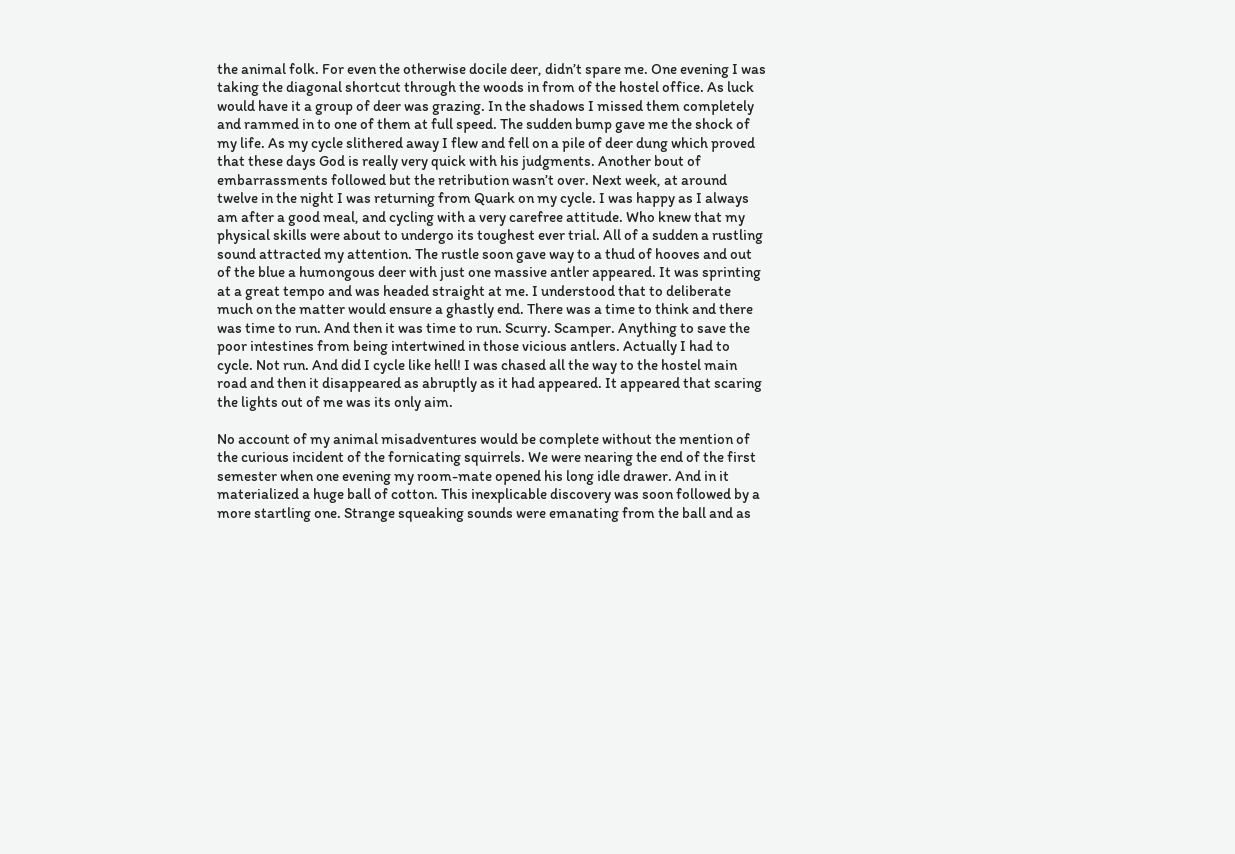the animal folk. For even the otherwise docile deer, didn’t spare me. One evening I was taking the diagonal shortcut through the woods in from of the hostel office. As luck would have it a group of deer was grazing. In the shadows I missed them completely and rammed in to one of them at full speed. The sudden bump gave me the shock of my life. As my cycle slithered away I flew and fell on a pile of deer dung which proved that these days God is really very quick with his judgments. Another bout of embarrassments followed but the retribution wasn’t over. Next week, at around twelve in the night I was returning from Quark on my cycle. I was happy as I always am after a good meal, and cycling with a very carefree attitude. Who knew that my physical skills were about to undergo its toughest ever trial. All of a sudden a rustling sound attracted my attention. The rustle soon gave way to a thud of hooves and out of the blue a humongous deer with just one massive antler appeared. It was sprinting at a great tempo and was headed straight at me. I understood that to deliberate much on the matter would ensure a ghastly end. There was a time to think and there was time to run. And then it was time to run. Scurry. Scamper. Anything to save the poor intestines from being intertwined in those vicious antlers. Actually I had to cycle. Not run. And did I cycle like hell! I was chased all the way to the hostel main road and then it disappeared as abruptly as it had appeared. It appeared that scaring the lights out of me was its only aim.

No account of my animal misadventures would be complete without the mention of the curious incident of the fornicating squirrels. We were nearing the end of the first semester when one evening my room-mate opened his long idle drawer. And in it materialized a huge ball of cotton. This inexplicable discovery was soon followed by a more startling one. Strange squeaking sounds were emanating from the ball and as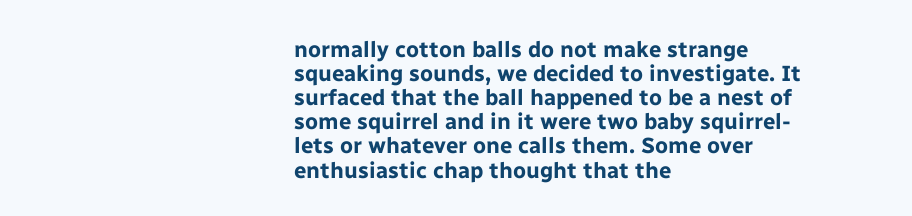normally cotton balls do not make strange squeaking sounds, we decided to investigate. It surfaced that the ball happened to be a nest of some squirrel and in it were two baby squirrel-lets or whatever one calls them. Some over enthusiastic chap thought that the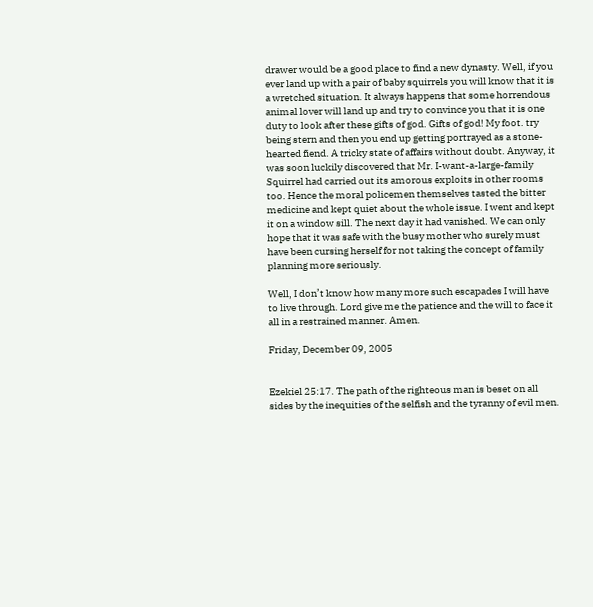drawer would be a good place to find a new dynasty. Well, if you ever land up with a pair of baby squirrels you will know that it is a wretched situation. It always happens that some horrendous animal lover will land up and try to convince you that it is one duty to look after these gifts of god. Gifts of god! My foot. try being stern and then you end up getting portrayed as a stone-hearted fiend. A tricky state of affairs without doubt. Anyway, it was soon luckily discovered that Mr. I-want-a-large-family Squirrel had carried out its amorous exploits in other rooms too. Hence the moral policemen themselves tasted the bitter medicine and kept quiet about the whole issue. I went and kept it on a window sill. The next day it had vanished. We can only hope that it was safe with the busy mother who surely must have been cursing herself for not taking the concept of family planning more seriously.

Well, I don’t know how many more such escapades I will have to live through. Lord give me the patience and the will to face it all in a restrained manner. Amen.

Friday, December 09, 2005


Ezekiel 25:17. The path of the righteous man is beset on all sides by the inequities of the selfish and the tyranny of evil men.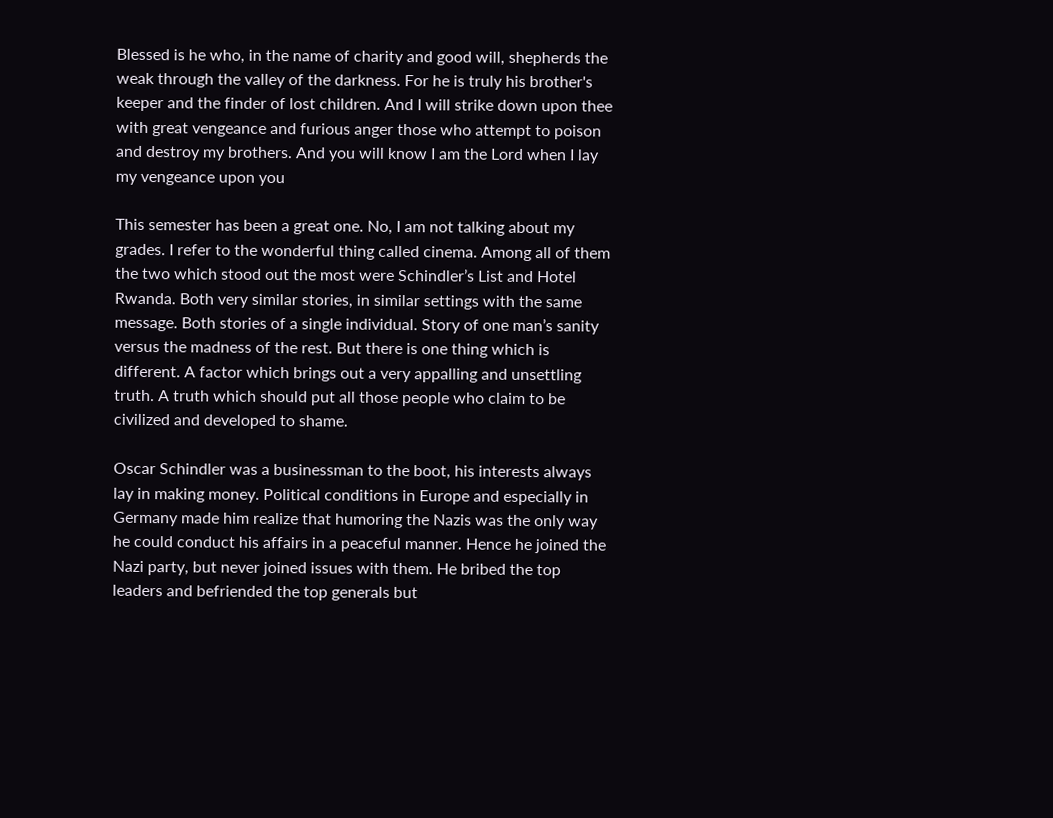Blessed is he who, in the name of charity and good will, shepherds the weak through the valley of the darkness. For he is truly his brother's keeper and the finder of lost children. And I will strike down upon thee with great vengeance and furious anger those who attempt to poison and destroy my brothers. And you will know I am the Lord when I lay my vengeance upon you

This semester has been a great one. No, I am not talking about my grades. I refer to the wonderful thing called cinema. Among all of them the two which stood out the most were Schindler’s List and Hotel Rwanda. Both very similar stories, in similar settings with the same message. Both stories of a single individual. Story of one man’s sanity versus the madness of the rest. But there is one thing which is different. A factor which brings out a very appalling and unsettling truth. A truth which should put all those people who claim to be civilized and developed to shame.

Oscar Schindler was a businessman to the boot, his interests always lay in making money. Political conditions in Europe and especially in Germany made him realize that humoring the Nazis was the only way he could conduct his affairs in a peaceful manner. Hence he joined the Nazi party, but never joined issues with them. He bribed the top leaders and befriended the top generals but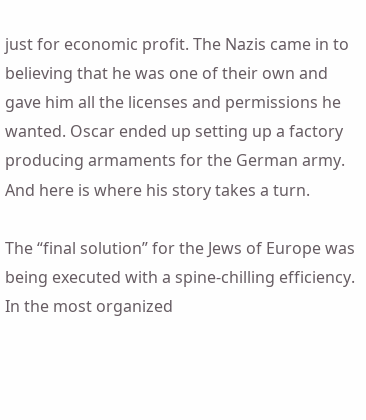just for economic profit. The Nazis came in to believing that he was one of their own and gave him all the licenses and permissions he wanted. Oscar ended up setting up a factory producing armaments for the German army. And here is where his story takes a turn.

The “final solution” for the Jews of Europe was being executed with a spine-chilling efficiency. In the most organized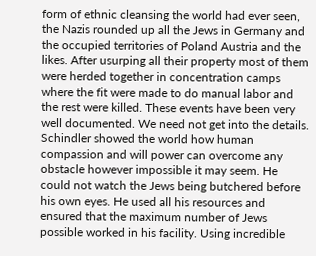form of ethnic cleansing the world had ever seen, the Nazis rounded up all the Jews in Germany and the occupied territories of Poland Austria and the likes. After usurping all their property most of them were herded together in concentration camps where the fit were made to do manual labor and the rest were killed. These events have been very well documented. We need not get into the details. Schindler showed the world how human compassion and will power can overcome any obstacle however impossible it may seem. He could not watch the Jews being butchered before his own eyes. He used all his resources and ensured that the maximum number of Jews possible worked in his facility. Using incredible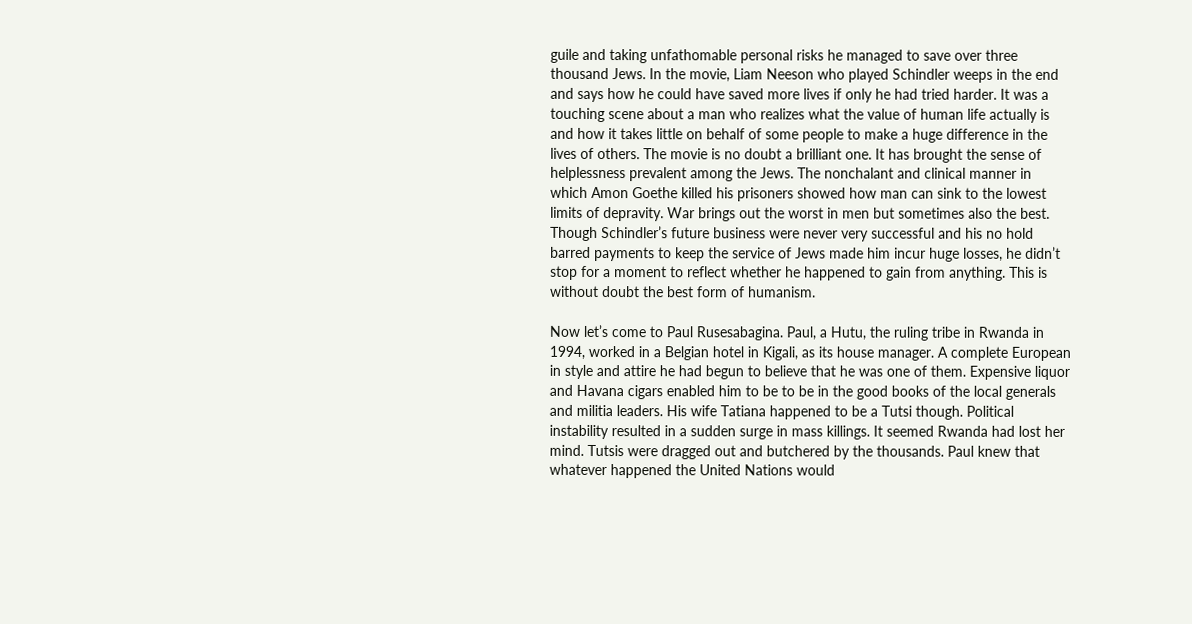guile and taking unfathomable personal risks he managed to save over three thousand Jews. In the movie, Liam Neeson who played Schindler weeps in the end and says how he could have saved more lives if only he had tried harder. It was a touching scene about a man who realizes what the value of human life actually is and how it takes little on behalf of some people to make a huge difference in the lives of others. The movie is no doubt a brilliant one. It has brought the sense of helplessness prevalent among the Jews. The nonchalant and clinical manner in which Amon Goethe killed his prisoners showed how man can sink to the lowest limits of depravity. War brings out the worst in men but sometimes also the best. Though Schindler’s future business were never very successful and his no hold barred payments to keep the service of Jews made him incur huge losses, he didn’t stop for a moment to reflect whether he happened to gain from anything. This is without doubt the best form of humanism.

Now let’s come to Paul Rusesabagina. Paul, a Hutu, the ruling tribe in Rwanda in 1994, worked in a Belgian hotel in Kigali, as its house manager. A complete European in style and attire he had begun to believe that he was one of them. Expensive liquor and Havana cigars enabled him to be to be in the good books of the local generals and militia leaders. His wife Tatiana happened to be a Tutsi though. Political instability resulted in a sudden surge in mass killings. It seemed Rwanda had lost her mind. Tutsis were dragged out and butchered by the thousands. Paul knew that whatever happened the United Nations would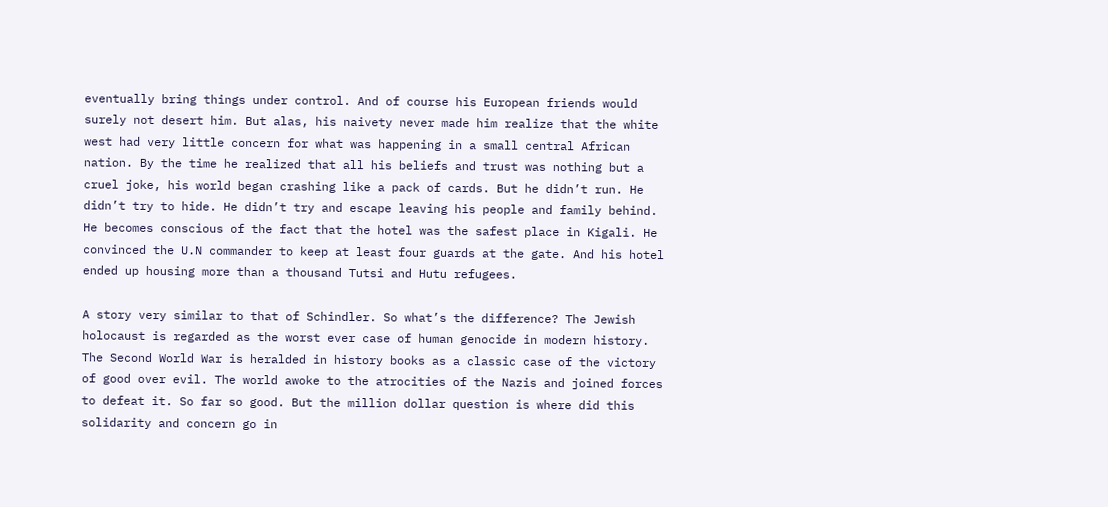eventually bring things under control. And of course his European friends would surely not desert him. But alas, his naivety never made him realize that the white west had very little concern for what was happening in a small central African nation. By the time he realized that all his beliefs and trust was nothing but a cruel joke, his world began crashing like a pack of cards. But he didn’t run. He didn’t try to hide. He didn’t try and escape leaving his people and family behind. He becomes conscious of the fact that the hotel was the safest place in Kigali. He convinced the U.N commander to keep at least four guards at the gate. And his hotel ended up housing more than a thousand Tutsi and Hutu refugees.

A story very similar to that of Schindler. So what’s the difference? The Jewish holocaust is regarded as the worst ever case of human genocide in modern history. The Second World War is heralded in history books as a classic case of the victory of good over evil. The world awoke to the atrocities of the Nazis and joined forces to defeat it. So far so good. But the million dollar question is where did this solidarity and concern go in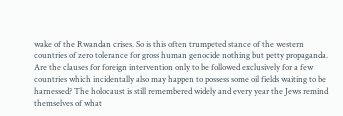wake of the Rwandan crises. So is this often trumpeted stance of the western countries of zero tolerance for gross human genocide nothing but petty propaganda. Are the clauses for foreign intervention only to be followed exclusively for a few countries which incidentally also may happen to possess some oil fields waiting to be harnessed? The holocaust is still remembered widely and every year the Jews remind themselves of what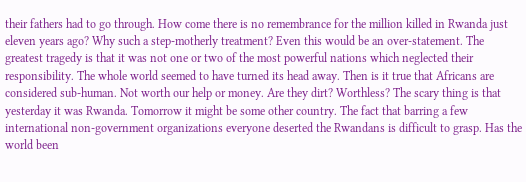their fathers had to go through. How come there is no remembrance for the million killed in Rwanda just eleven years ago? Why such a step-motherly treatment? Even this would be an over-statement. The greatest tragedy is that it was not one or two of the most powerful nations which neglected their responsibility. The whole world seemed to have turned its head away. Then is it true that Africans are considered sub-human. Not worth our help or money. Are they dirt? Worthless? The scary thing is that yesterday it was Rwanda. Tomorrow it might be some other country. The fact that barring a few international non-government organizations everyone deserted the Rwandans is difficult to grasp. Has the world been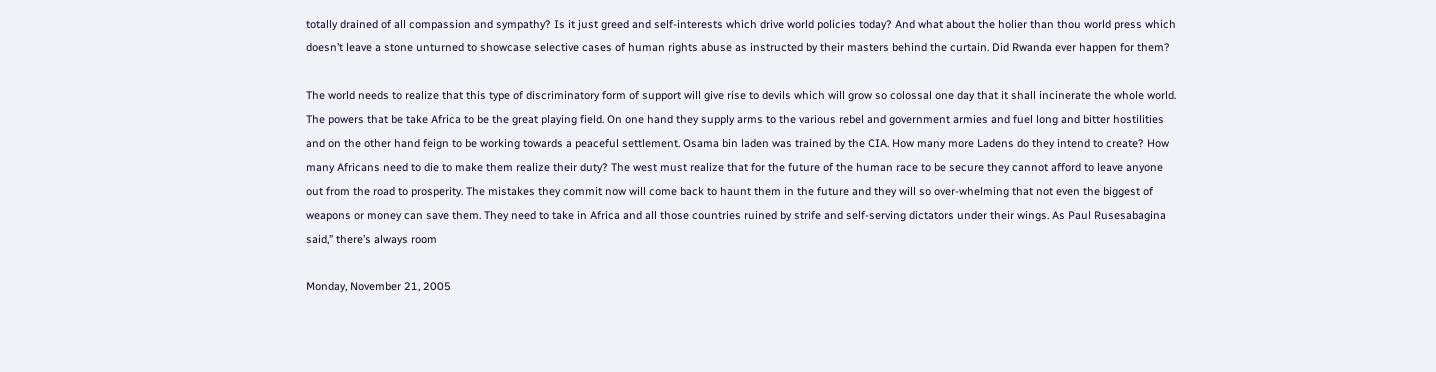totally drained of all compassion and sympathy? Is it just greed and self-interests which drive world policies today? And what about the holier than thou world press which doesn’t leave a stone unturned to showcase selective cases of human rights abuse as instructed by their masters behind the curtain. Did Rwanda ever happen for them?

The world needs to realize that this type of discriminatory form of support will give rise to devils which will grow so colossal one day that it shall incinerate the whole world. The powers that be take Africa to be the great playing field. On one hand they supply arms to the various rebel and government armies and fuel long and bitter hostilities and on the other hand feign to be working towards a peaceful settlement. Osama bin laden was trained by the CIA. How many more Ladens do they intend to create? How many Africans need to die to make them realize their duty? The west must realize that for the future of the human race to be secure they cannot afford to leave anyone out from the road to prosperity. The mistakes they commit now will come back to haunt them in the future and they will so over-whelming that not even the biggest of weapons or money can save them. They need to take in Africa and all those countries ruined by strife and self-serving dictators under their wings. As Paul Rusesabagina said,” there’s always room

Monday, November 21, 2005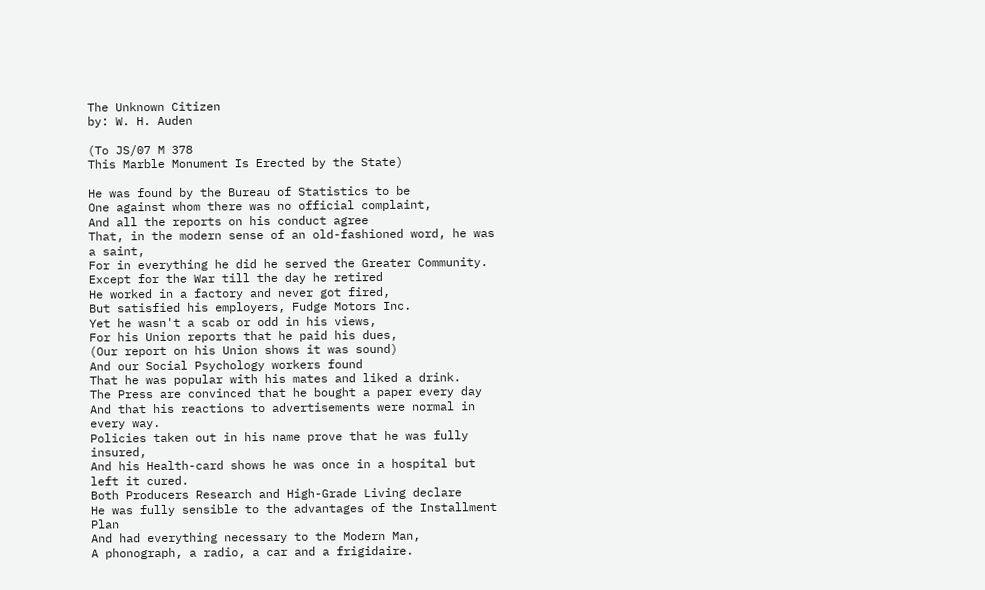The Unknown Citizen
by: W. H. Auden

(To JS/07 M 378
This Marble Monument Is Erected by the State)

He was found by the Bureau of Statistics to be
One against whom there was no official complaint,
And all the reports on his conduct agree
That, in the modern sense of an old-fashioned word, he was a saint,
For in everything he did he served the Greater Community.
Except for the War till the day he retired
He worked in a factory and never got fired,
But satisfied his employers, Fudge Motors Inc.
Yet he wasn't a scab or odd in his views,
For his Union reports that he paid his dues,
(Our report on his Union shows it was sound)
And our Social Psychology workers found
That he was popular with his mates and liked a drink.
The Press are convinced that he bought a paper every day
And that his reactions to advertisements were normal in every way.
Policies taken out in his name prove that he was fully insured,
And his Health-card shows he was once in a hospital but left it cured.
Both Producers Research and High-Grade Living declare
He was fully sensible to the advantages of the Installment Plan
And had everything necessary to the Modern Man,
A phonograph, a radio, a car and a frigidaire.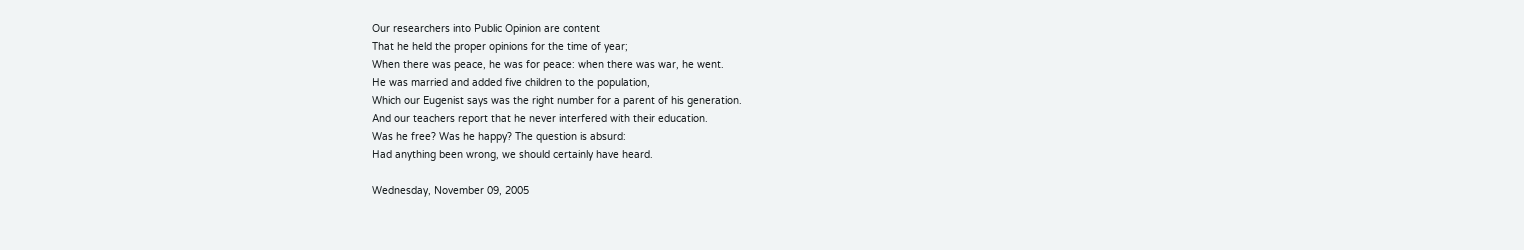Our researchers into Public Opinion are content
That he held the proper opinions for the time of year;
When there was peace, he was for peace: when there was war, he went.
He was married and added five children to the population,
Which our Eugenist says was the right number for a parent of his generation.
And our teachers report that he never interfered with their education.
Was he free? Was he happy? The question is absurd:
Had anything been wrong, we should certainly have heard.

Wednesday, November 09, 2005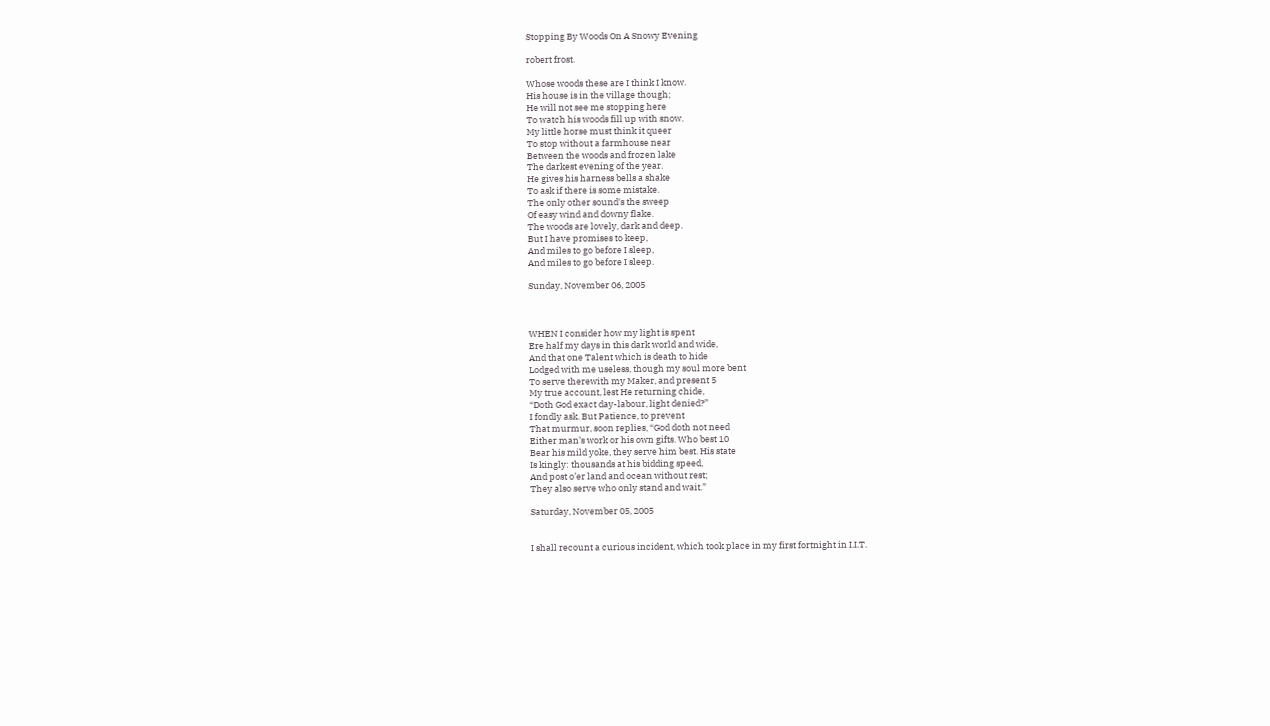Stopping By Woods On A Snowy Evening

robert frost.

Whose woods these are I think I know.
His house is in the village though;
He will not see me stopping here
To watch his woods fill up with snow.
My little horse must think it queer
To stop without a farmhouse near
Between the woods and frozen lake
The darkest evening of the year.
He gives his harness bells a shake
To ask if there is some mistake.
The only other sound's the sweep
Of easy wind and downy flake.
The woods are lovely, dark and deep.
But I have promises to keep,
And miles to go before I sleep,
And miles to go before I sleep.

Sunday, November 06, 2005



WHEN I consider how my light is spent
Ere half my days in this dark world and wide,
And that one Talent which is death to hide
Lodged with me useless, though my soul more bent
To serve therewith my Maker, and present 5
My true account, lest He returning chide,
“Doth God exact day-labour, light denied?”
I fondly ask. But Patience, to prevent
That murmur, soon replies, “God doth not need
Either man’s work or his own gifts. Who best 10
Bear his mild yoke, they serve him best. His state
Is kingly: thousands at his bidding speed,
And post o’er land and ocean without rest;
They also serve who only stand and wait.”

Saturday, November 05, 2005


I shall recount a curious incident, which took place in my first fortnight in I.I.T.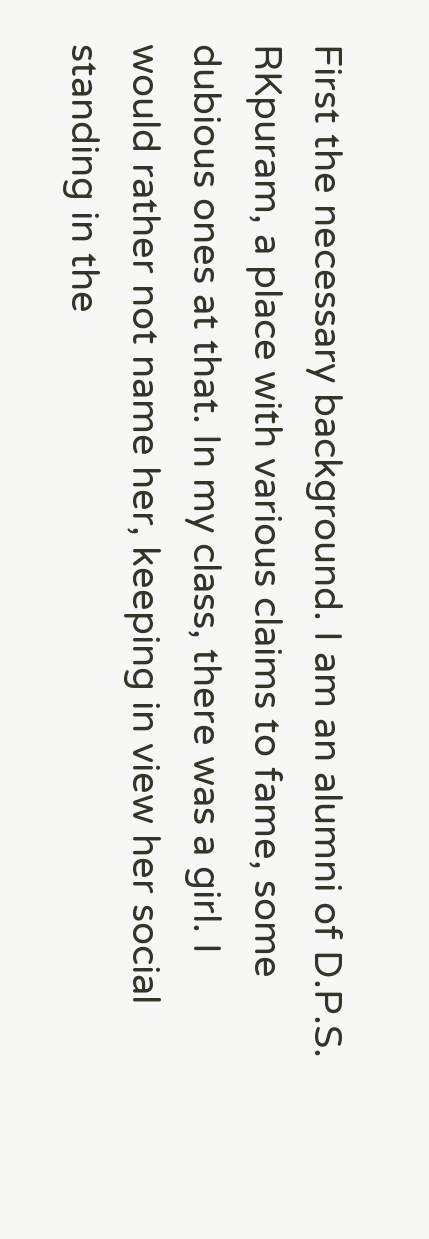First the necessary background. I am an alumni of D.P.S. RKpuram, a place with various claims to fame, some dubious ones at that. In my class, there was a girl. I would rather not name her, keeping in view her social standing in the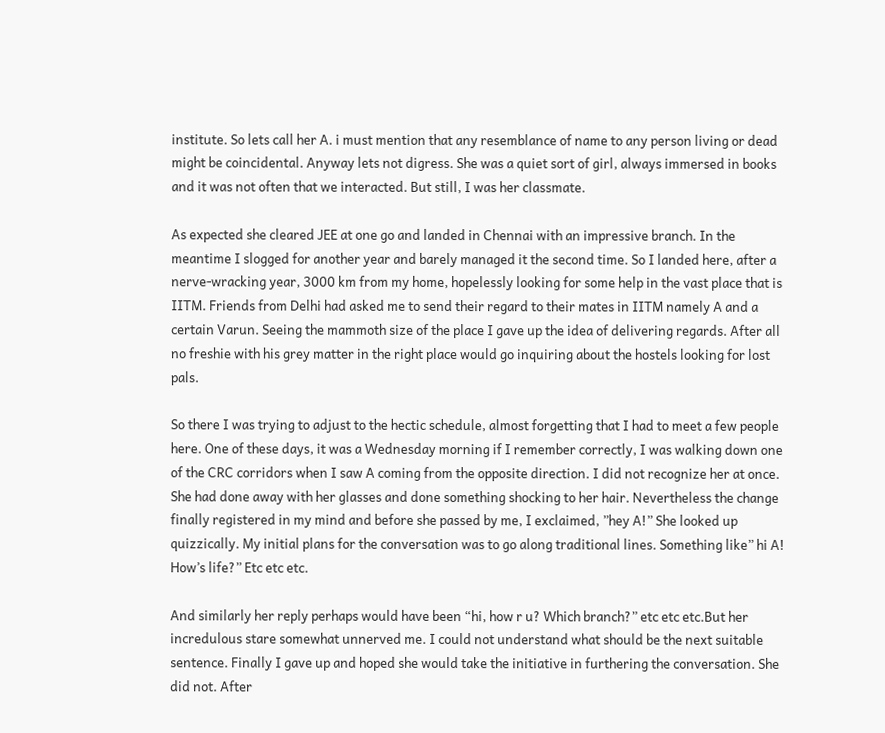institute. So lets call her A. i must mention that any resemblance of name to any person living or dead might be coincidental. Anyway lets not digress. She was a quiet sort of girl, always immersed in books and it was not often that we interacted. But still, I was her classmate.

As expected she cleared JEE at one go and landed in Chennai with an impressive branch. In the meantime I slogged for another year and barely managed it the second time. So I landed here, after a nerve-wracking year, 3000 km from my home, hopelessly looking for some help in the vast place that is IITM. Friends from Delhi had asked me to send their regard to their mates in IITM namely A and a certain Varun. Seeing the mammoth size of the place I gave up the idea of delivering regards. After all no freshie with his grey matter in the right place would go inquiring about the hostels looking for lost pals.

So there I was trying to adjust to the hectic schedule, almost forgetting that I had to meet a few people here. One of these days, it was a Wednesday morning if I remember correctly, I was walking down one of the CRC corridors when I saw A coming from the opposite direction. I did not recognize her at once. She had done away with her glasses and done something shocking to her hair. Nevertheless the change finally registered in my mind and before she passed by me, I exclaimed, ”hey A!” She looked up quizzically. My initial plans for the conversation was to go along traditional lines. Something like” hi A! How’s life?” Etc etc etc.

And similarly her reply perhaps would have been “hi, how r u? Which branch?” etc etc etc.But her incredulous stare somewhat unnerved me. I could not understand what should be the next suitable sentence. Finally I gave up and hoped she would take the initiative in furthering the conversation. She did not. After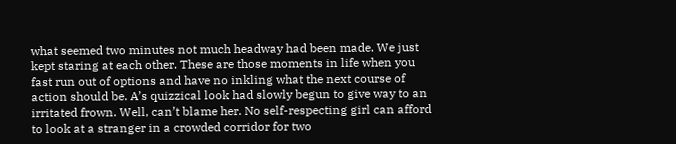what seemed two minutes not much headway had been made. We just kept staring at each other. These are those moments in life when you fast run out of options and have no inkling what the next course of action should be. A’s quizzical look had slowly begun to give way to an irritated frown. Well, can’t blame her. No self-respecting girl can afford to look at a stranger in a crowded corridor for two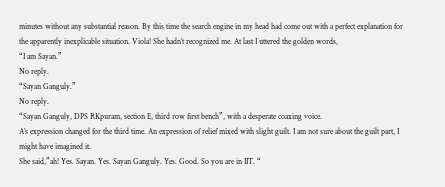minutes without any substantial reason. By this time the search engine in my head had come out with a perfect explanation for the apparently inexplicable situation. Viola! She hadn’t recognized me. At last I uttered the golden words,
“I am Sayan.”
No reply.
“Sayan Ganguly.”
No reply.
“Sayan Ganguly, DPS RKpuram, section E, third row first bench”, with a desperate coaxing voice.
A’s expression changed for the third time. An expression of relief mixed with slight guilt. I am not sure about the guilt part, I might have imagined it.
She said,”ah! Yes. Sayan. Yes. Sayan Ganguly. Yes. Good. So you are in IIT. “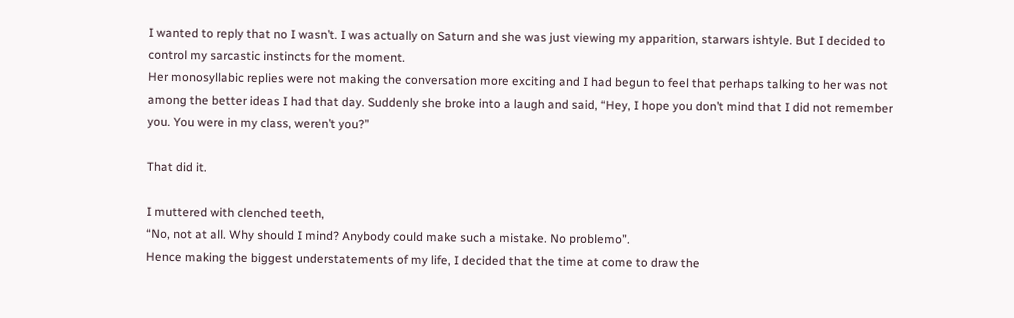I wanted to reply that no I wasn’t. I was actually on Saturn and she was just viewing my apparition, starwars ishtyle. But I decided to control my sarcastic instincts for the moment.
Her monosyllabic replies were not making the conversation more exciting and I had begun to feel that perhaps talking to her was not among the better ideas I had that day. Suddenly she broke into a laugh and said, “Hey, I hope you don’t mind that I did not remember you. You were in my class, weren’t you?”

That did it.

I muttered with clenched teeth,
“No, not at all. Why should I mind? Anybody could make such a mistake. No problemo”.
Hence making the biggest understatements of my life, I decided that the time at come to draw the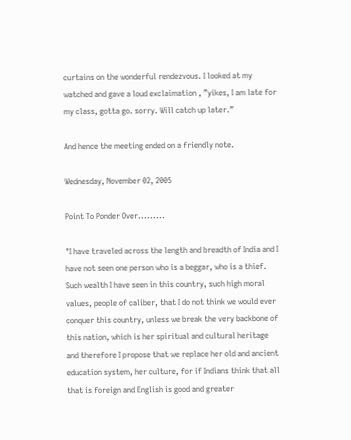curtains on the wonderful rendezvous. I looked at my watched and gave a loud exclaimation , ”yikes, I am late for my class, gotta go. sorry. Will catch up later.”

And hence the meeting ended on a friendly note.

Wednesday, November 02, 2005

Point To Ponder Over.........

"I have traveled across the length and breadth of India and I have not seen one person who is a beggar, who is a thief. Such wealth I have seen in this country, such high moral values, people of caliber, that I do not think we would ever conquer this country, unless we break the very backbone of this nation, which is her spiritual and cultural heritage and therefore I propose that we replace her old and ancient education system, her culture, for if Indians think that all that is foreign and English is good and greater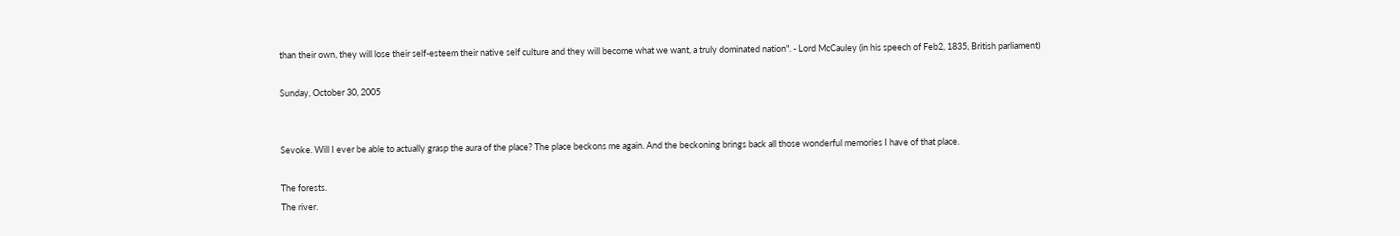than their own, they will lose their self-esteem their native self culture and they will become what we want, a truly dominated nation". - Lord McCauley (in his speech of Feb2, 1835, British parliament)

Sunday, October 30, 2005


Sevoke. Will I ever be able to actually grasp the aura of the place? The place beckons me again. And the beckoning brings back all those wonderful memories I have of that place.

The forests.
The river.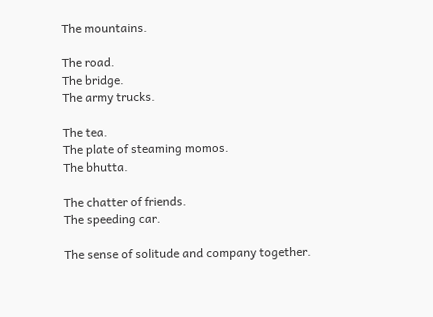The mountains.

The road.
The bridge.
The army trucks.

The tea.
The plate of steaming momos.
The bhutta.

The chatter of friends.
The speeding car.

The sense of solitude and company together.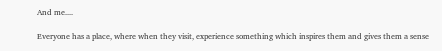And me....

Everyone has a place, where when they visit, experience something which inspires them and gives them a sense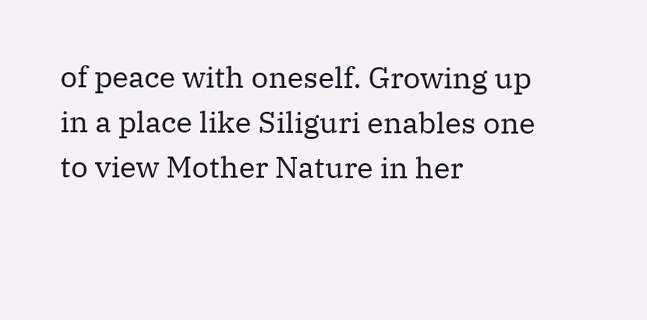of peace with oneself. Growing up in a place like Siliguri enables one to view Mother Nature in her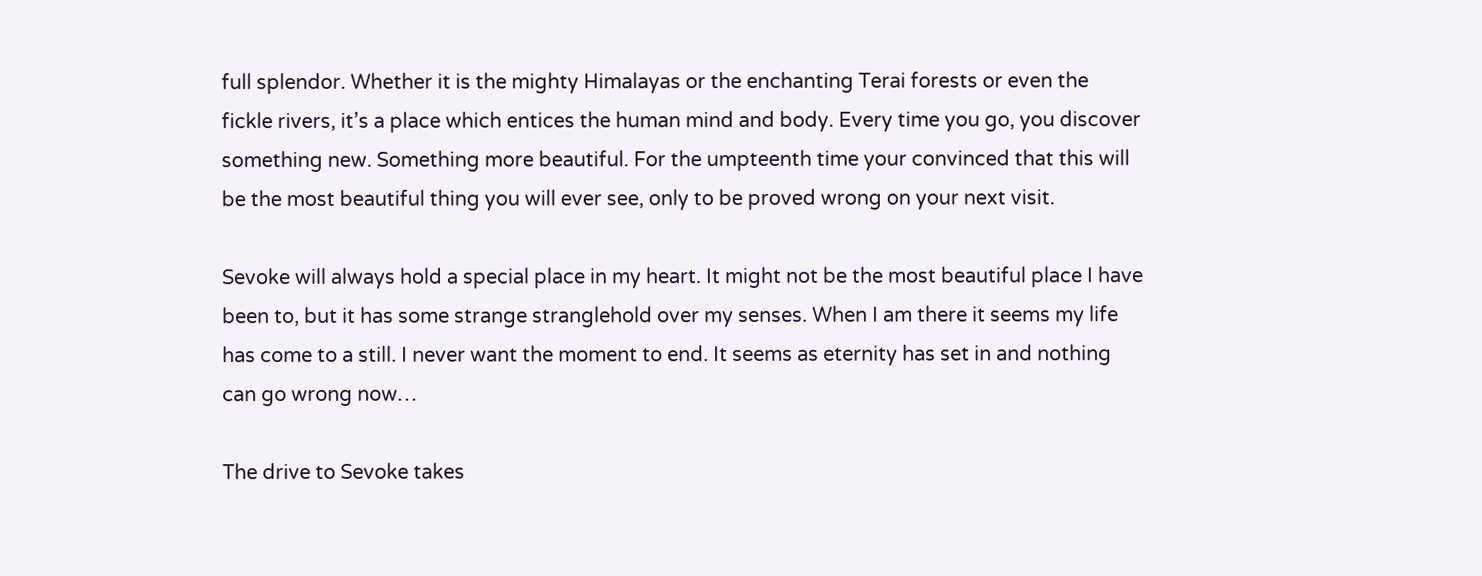full splendor. Whether it is the mighty Himalayas or the enchanting Terai forests or even the fickle rivers, it’s a place which entices the human mind and body. Every time you go, you discover something new. Something more beautiful. For the umpteenth time your convinced that this will be the most beautiful thing you will ever see, only to be proved wrong on your next visit.

Sevoke will always hold a special place in my heart. It might not be the most beautiful place I have been to, but it has some strange stranglehold over my senses. When I am there it seems my life has come to a still. I never want the moment to end. It seems as eternity has set in and nothing can go wrong now…

The drive to Sevoke takes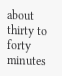about thirty to forty minutes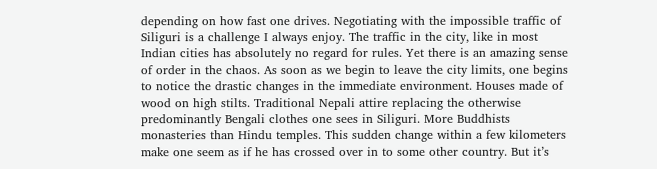depending on how fast one drives. Negotiating with the impossible traffic of Siliguri is a challenge I always enjoy. The traffic in the city, like in most Indian cities has absolutely no regard for rules. Yet there is an amazing sense of order in the chaos. As soon as we begin to leave the city limits, one begins to notice the drastic changes in the immediate environment. Houses made of wood on high stilts. Traditional Nepali attire replacing the otherwise predominantly Bengali clothes one sees in Siliguri. More Buddhists monasteries than Hindu temples. This sudden change within a few kilometers make one seem as if he has crossed over in to some other country. But it’s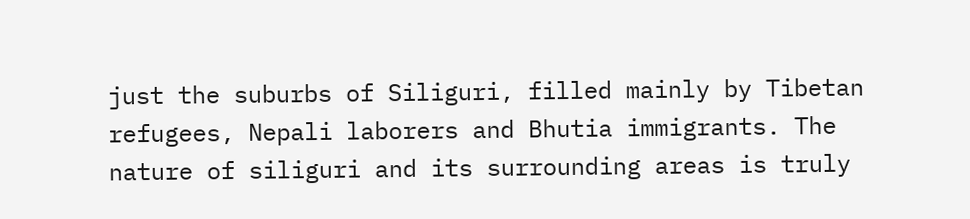just the suburbs of Siliguri, filled mainly by Tibetan refugees, Nepali laborers and Bhutia immigrants. The nature of siliguri and its surrounding areas is truly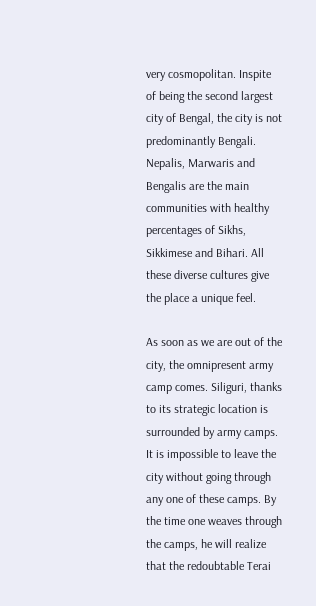very cosmopolitan. Inspite of being the second largest city of Bengal, the city is not predominantly Bengali. Nepalis, Marwaris and Bengalis are the main communities with healthy percentages of Sikhs, Sikkimese and Bihari. All these diverse cultures give the place a unique feel.

As soon as we are out of the city, the omnipresent army camp comes. Siliguri, thanks to its strategic location is surrounded by army camps. It is impossible to leave the city without going through any one of these camps. By the time one weaves through the camps, he will realize that the redoubtable Terai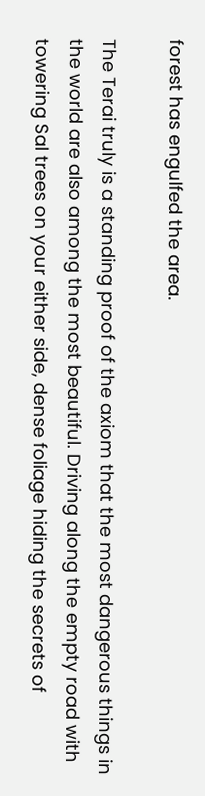forest has engulfed the area.

The Terai truly is a standing proof of the axiom that the most dangerous things in the world are also among the most beautiful. Driving along the empty road with towering Sal trees on your either side, dense foliage hiding the secrets of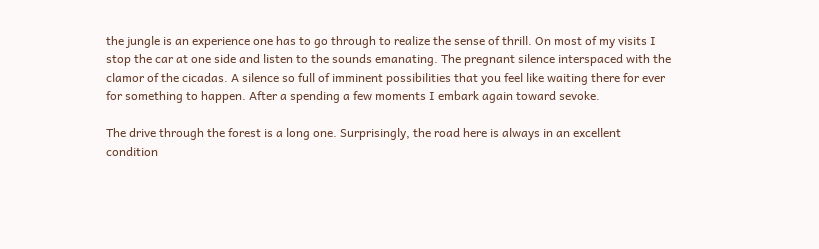the jungle is an experience one has to go through to realize the sense of thrill. On most of my visits I stop the car at one side and listen to the sounds emanating. The pregnant silence interspaced with the clamor of the cicadas. A silence so full of imminent possibilities that you feel like waiting there for ever for something to happen. After a spending a few moments I embark again toward sevoke.

The drive through the forest is a long one. Surprisingly, the road here is always in an excellent condition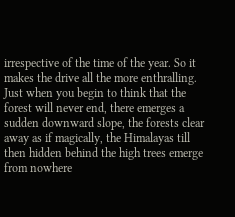irrespective of the time of the year. So it makes the drive all the more enthralling. Just when you begin to think that the forest will never end, there emerges a sudden downward slope, the forests clear away as if magically, the Himalayas till then hidden behind the high trees emerge from nowhere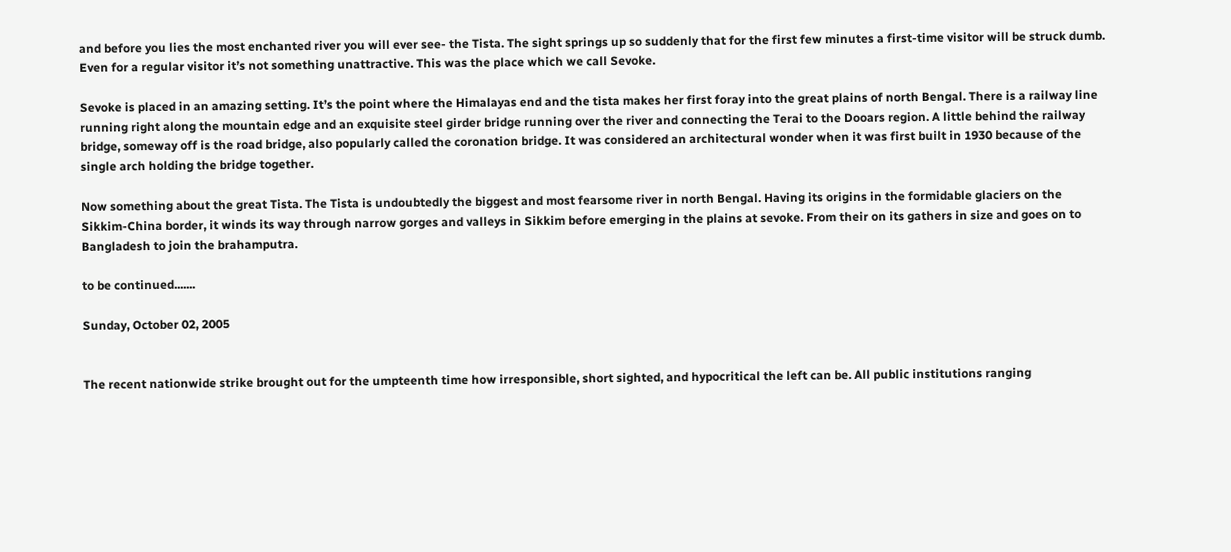and before you lies the most enchanted river you will ever see- the Tista. The sight springs up so suddenly that for the first few minutes a first-time visitor will be struck dumb. Even for a regular visitor it’s not something unattractive. This was the place which we call Sevoke.

Sevoke is placed in an amazing setting. It’s the point where the Himalayas end and the tista makes her first foray into the great plains of north Bengal. There is a railway line running right along the mountain edge and an exquisite steel girder bridge running over the river and connecting the Terai to the Dooars region. A little behind the railway bridge, someway off is the road bridge, also popularly called the coronation bridge. It was considered an architectural wonder when it was first built in 1930 because of the single arch holding the bridge together.

Now something about the great Tista. The Tista is undoubtedly the biggest and most fearsome river in north Bengal. Having its origins in the formidable glaciers on the Sikkim-China border, it winds its way through narrow gorges and valleys in Sikkim before emerging in the plains at sevoke. From their on its gathers in size and goes on to Bangladesh to join the brahamputra.

to be continued.......

Sunday, October 02, 2005


The recent nationwide strike brought out for the umpteenth time how irresponsible, short sighted, and hypocritical the left can be. All public institutions ranging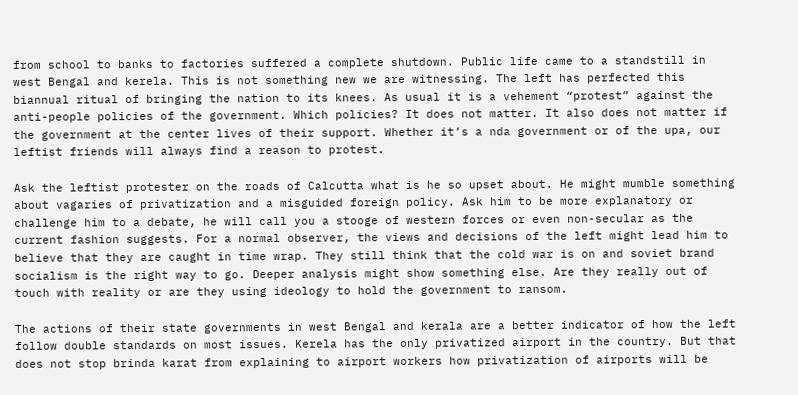from school to banks to factories suffered a complete shutdown. Public life came to a standstill in west Bengal and kerela. This is not something new we are witnessing. The left has perfected this biannual ritual of bringing the nation to its knees. As usual it is a vehement “protest” against the anti-people policies of the government. Which policies? It does not matter. It also does not matter if the government at the center lives of their support. Whether it’s a nda government or of the upa, our leftist friends will always find a reason to protest.

Ask the leftist protester on the roads of Calcutta what is he so upset about. He might mumble something about vagaries of privatization and a misguided foreign policy. Ask him to be more explanatory or challenge him to a debate, he will call you a stooge of western forces or even non-secular as the current fashion suggests. For a normal observer, the views and decisions of the left might lead him to believe that they are caught in time wrap. They still think that the cold war is on and soviet brand socialism is the right way to go. Deeper analysis might show something else. Are they really out of touch with reality or are they using ideology to hold the government to ransom.

The actions of their state governments in west Bengal and kerala are a better indicator of how the left follow double standards on most issues. Kerela has the only privatized airport in the country. But that does not stop brinda karat from explaining to airport workers how privatization of airports will be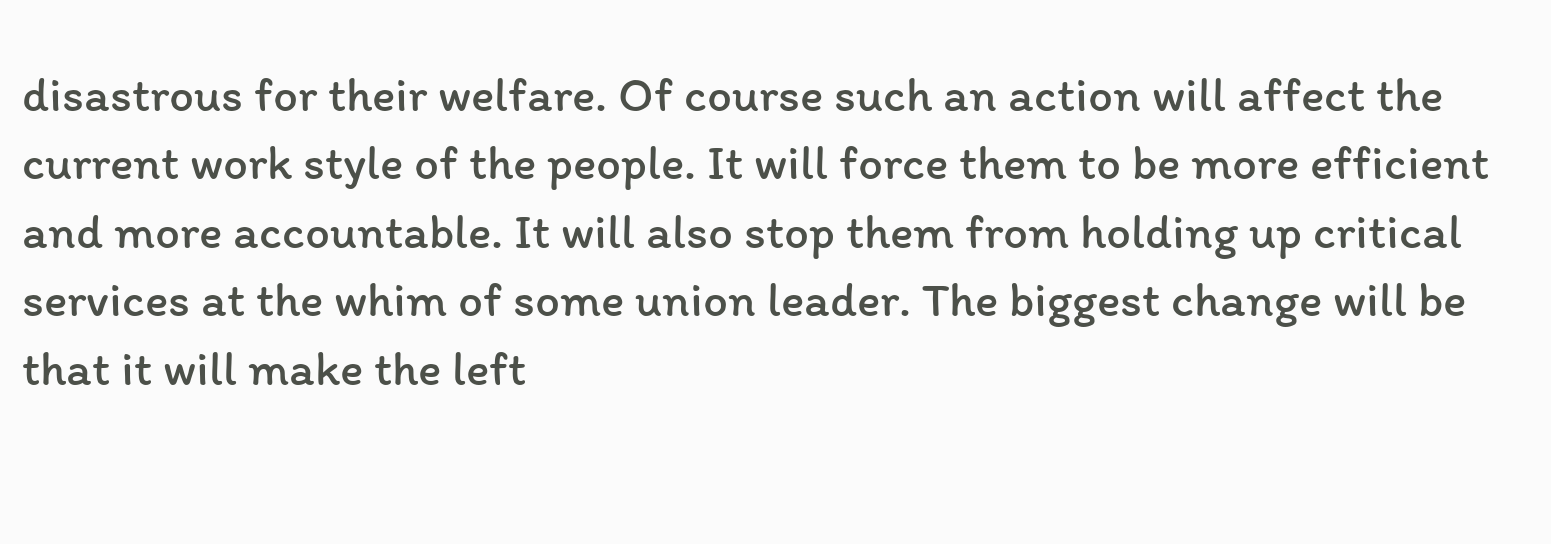disastrous for their welfare. Of course such an action will affect the current work style of the people. It will force them to be more efficient and more accountable. It will also stop them from holding up critical services at the whim of some union leader. The biggest change will be that it will make the left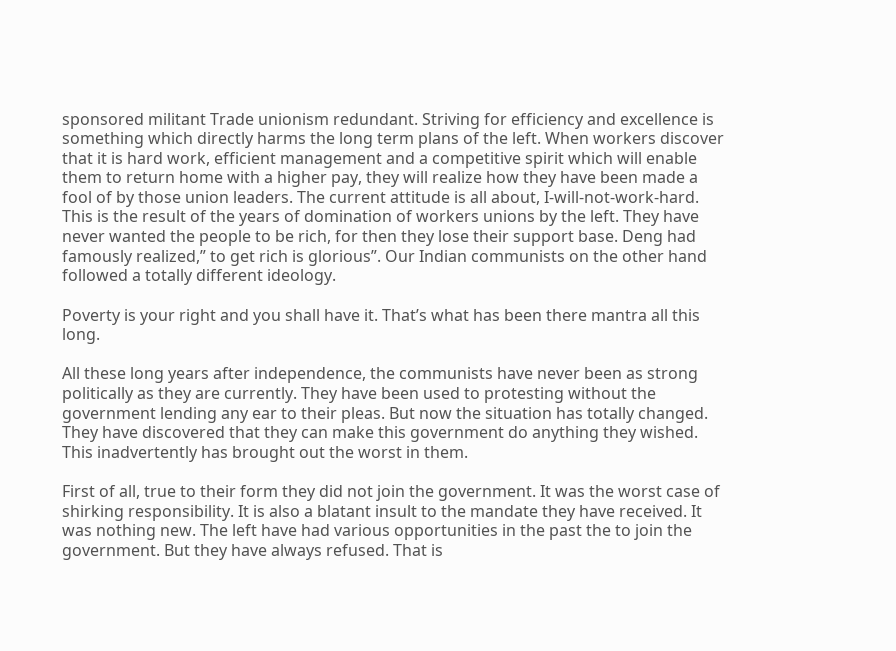sponsored militant Trade unionism redundant. Striving for efficiency and excellence is something which directly harms the long term plans of the left. When workers discover that it is hard work, efficient management and a competitive spirit which will enable them to return home with a higher pay, they will realize how they have been made a fool of by those union leaders. The current attitude is all about, I-will-not-work-hard. This is the result of the years of domination of workers unions by the left. They have never wanted the people to be rich, for then they lose their support base. Deng had famously realized,” to get rich is glorious”. Our Indian communists on the other hand followed a totally different ideology.

Poverty is your right and you shall have it. That’s what has been there mantra all this long.

All these long years after independence, the communists have never been as strong politically as they are currently. They have been used to protesting without the government lending any ear to their pleas. But now the situation has totally changed. They have discovered that they can make this government do anything they wished. This inadvertently has brought out the worst in them.

First of all, true to their form they did not join the government. It was the worst case of shirking responsibility. It is also a blatant insult to the mandate they have received. It was nothing new. The left have had various opportunities in the past the to join the government. But they have always refused. That is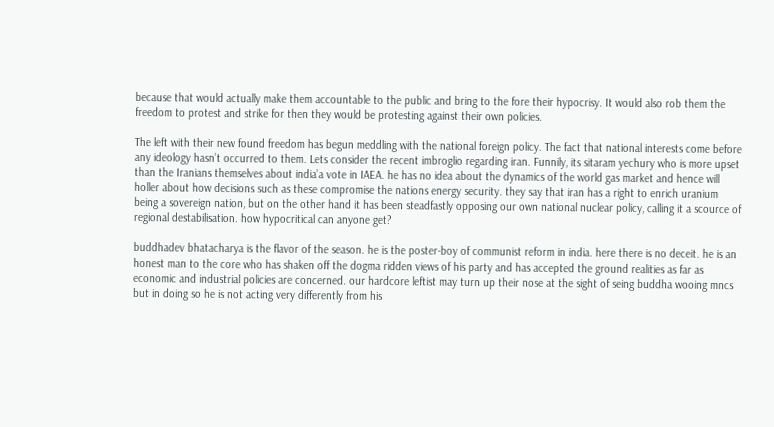because that would actually make them accountable to the public and bring to the fore their hypocrisy. It would also rob them the freedom to protest and strike for then they would be protesting against their own policies.

The left with their new found freedom has begun meddling with the national foreign policy. The fact that national interests come before any ideology hasn’t occurred to them. Lets consider the recent imbroglio regarding iran. Funnily, its sitaram yechury who is more upset than the Iranians themselves about india’a vote in IAEA. he has no idea about the dynamics of the world gas market and hence will holler about how decisions such as these compromise the nations energy security. they say that iran has a right to enrich uranium being a sovereign nation, but on the other hand it has been steadfastly opposing our own national nuclear policy, calling it a scource of regional destabilisation. how hypocritical can anyone get?

buddhadev bhatacharya is the flavor of the season. he is the poster-boy of communist reform in india. here there is no deceit. he is an honest man to the core who has shaken off the dogma ridden views of his party and has accepted the ground realities as far as economic and industrial policies are concerned. our hardcore leftist may turn up their nose at the sight of seing buddha wooing mncs but in doing so he is not acting very differently from his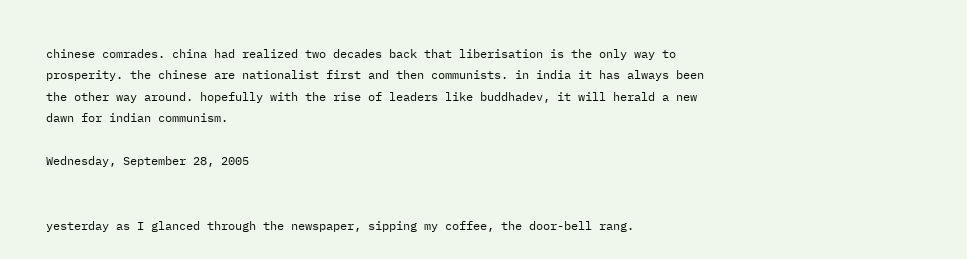chinese comrades. china had realized two decades back that liberisation is the only way to prosperity. the chinese are nationalist first and then communists. in india it has always been the other way around. hopefully with the rise of leaders like buddhadev, it will herald a new dawn for indian communism.

Wednesday, September 28, 2005


yesterday as I glanced through the newspaper, sipping my coffee, the door-bell rang.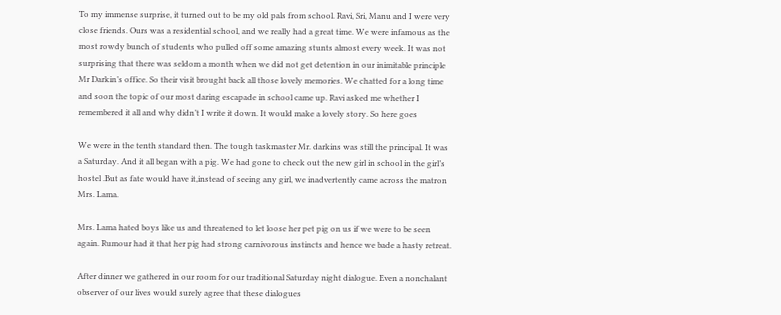To my immense surprise, it turned out to be my old pals from school. Ravi, Sri, Manu and I were very close friends. Ours was a residential school, and we really had a great time. We were infamous as the most rowdy bunch of students who pulled off some amazing stunts almost every week. It was not surprising that there was seldom a month when we did not get detention in our inimitable principle Mr Darkin’s office. So their visit brought back all those lovely memories. We chatted for a long time and soon the topic of our most daring escapade in school came up. Ravi asked me whether I remembered it all and why didn’t I write it down. It would make a lovely story. So here goes

We were in the tenth standard then. The tough taskmaster Mr. darkins was still the principal. It was a Saturday. And it all began with a pig. We had gone to check out the new girl in school in the girl’s hostel .But as fate would have it,instead of seeing any girl, we inadvertently came across the matron Mrs. Lama.

Mrs. Lama hated boys like us and threatened to let loose her pet pig on us if we were to be seen again. Rumour had it that her pig had strong carnivorous instincts and hence we bade a hasty retreat.

After dinner we gathered in our room for our traditional Saturday night dialogue. Even a nonchalant observer of our lives would surely agree that these dialogues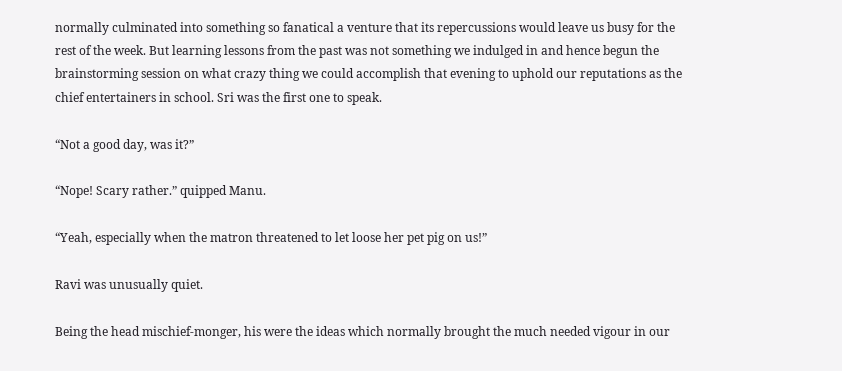normally culminated into something so fanatical a venture that its repercussions would leave us busy for the rest of the week. But learning lessons from the past was not something we indulged in and hence begun the brainstorming session on what crazy thing we could accomplish that evening to uphold our reputations as the chief entertainers in school. Sri was the first one to speak.

“Not a good day, was it?”

“Nope! Scary rather.” quipped Manu.

“Yeah, especially when the matron threatened to let loose her pet pig on us!”

Ravi was unusually quiet.

Being the head mischief-monger, his were the ideas which normally brought the much needed vigour in our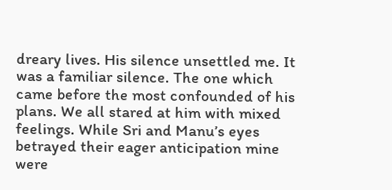dreary lives. His silence unsettled me. It was a familiar silence. The one which came before the most confounded of his plans. We all stared at him with mixed feelings. While Sri and Manu’s eyes betrayed their eager anticipation mine were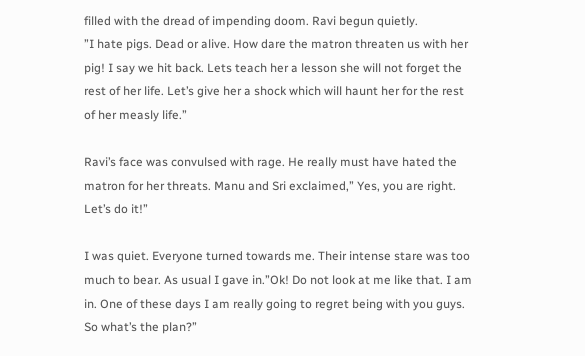filled with the dread of impending doom. Ravi begun quietly.
”I hate pigs. Dead or alive. How dare the matron threaten us with her pig! I say we hit back. Lets teach her a lesson she will not forget the rest of her life. Let’s give her a shock which will haunt her for the rest of her measly life.”

Ravi’s face was convulsed with rage. He really must have hated the matron for her threats. Manu and Sri exclaimed,” Yes, you are right. Let’s do it!”

I was quiet. Everyone turned towards me. Their intense stare was too much to bear. As usual I gave in.”Ok! Do not look at me like that. I am in. One of these days I am really going to regret being with you guys. So what’s the plan?”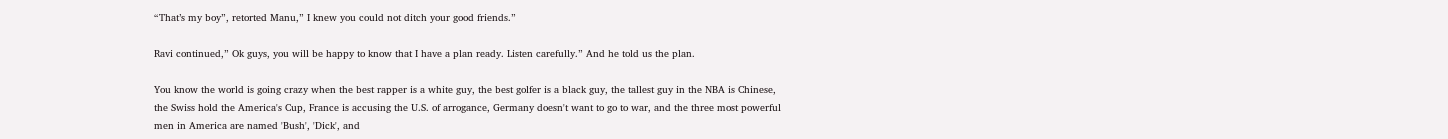“That’s my boy”, retorted Manu,” I knew you could not ditch your good friends.”

Ravi continued,” Ok guys, you will be happy to know that I have a plan ready. Listen carefully.” And he told us the plan.

You know the world is going crazy when the best rapper is a white guy, the best golfer is a black guy, the tallest guy in the NBA is Chinese, the Swiss hold the America's Cup, France is accusing the U.S. of arrogance, Germany doesn't want to go to war, and the three most powerful men in America are named 'Bush', 'Dick', and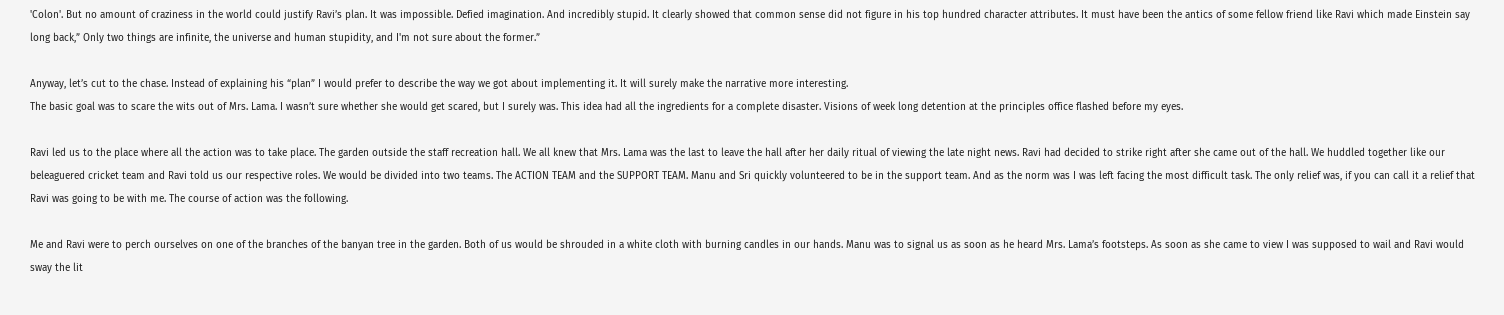'Colon'. But no amount of craziness in the world could justify Ravi’s plan. It was impossible. Defied imagination. And incredibly stupid. It clearly showed that common sense did not figure in his top hundred character attributes. It must have been the antics of some fellow friend like Ravi which made Einstein say long back,” Only two things are infinite, the universe and human stupidity, and I'm not sure about the former.”

Anyway, let’s cut to the chase. Instead of explaining his “plan” I would prefer to describe the way we got about implementing it. It will surely make the narrative more interesting.
The basic goal was to scare the wits out of Mrs. Lama. I wasn’t sure whether she would get scared, but I surely was. This idea had all the ingredients for a complete disaster. Visions of week long detention at the principles office flashed before my eyes.

Ravi led us to the place where all the action was to take place. The garden outside the staff recreation hall. We all knew that Mrs. Lama was the last to leave the hall after her daily ritual of viewing the late night news. Ravi had decided to strike right after she came out of the hall. We huddled together like our beleaguered cricket team and Ravi told us our respective roles. We would be divided into two teams. The ACTION TEAM and the SUPPORT TEAM. Manu and Sri quickly volunteered to be in the support team. And as the norm was I was left facing the most difficult task. The only relief was, if you can call it a relief that Ravi was going to be with me. The course of action was the following.

Me and Ravi were to perch ourselves on one of the branches of the banyan tree in the garden. Both of us would be shrouded in a white cloth with burning candles in our hands. Manu was to signal us as soon as he heard Mrs. Lama’s footsteps. As soon as she came to view I was supposed to wail and Ravi would sway the lit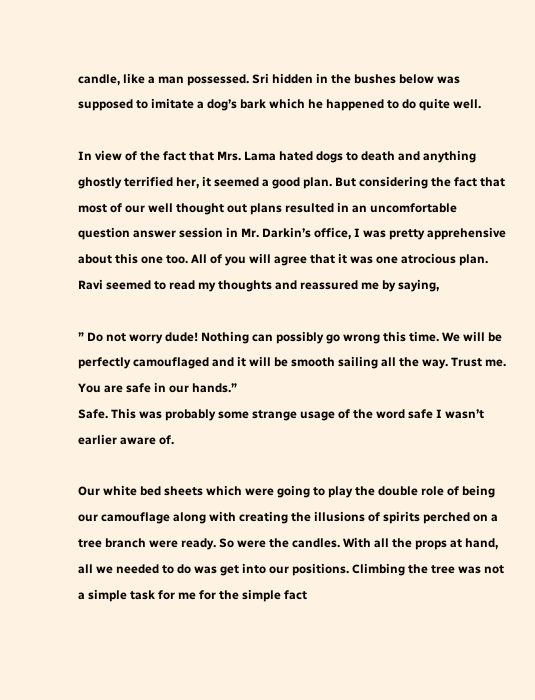candle, like a man possessed. Sri hidden in the bushes below was supposed to imitate a dog’s bark which he happened to do quite well.

In view of the fact that Mrs. Lama hated dogs to death and anything ghostly terrified her, it seemed a good plan. But considering the fact that most of our well thought out plans resulted in an uncomfortable question answer session in Mr. Darkin’s office, I was pretty apprehensive about this one too. All of you will agree that it was one atrocious plan. Ravi seemed to read my thoughts and reassured me by saying,

” Do not worry dude! Nothing can possibly go wrong this time. We will be perfectly camouflaged and it will be smooth sailing all the way. Trust me. You are safe in our hands.”
Safe. This was probably some strange usage of the word safe I wasn’t earlier aware of.

Our white bed sheets which were going to play the double role of being our camouflage along with creating the illusions of spirits perched on a tree branch were ready. So were the candles. With all the props at hand, all we needed to do was get into our positions. Climbing the tree was not a simple task for me for the simple fact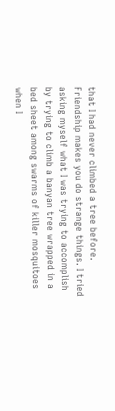that I had never climbed a tree before. Friendship makes you do strange things. I tried asking myself what I was trying to accomplish by trying to climb a banyan tree wrapped in a bed sheet among swarms of killer mosquitoes when I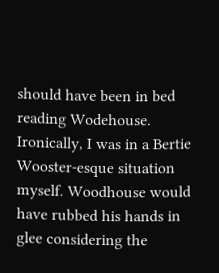should have been in bed reading Wodehouse. Ironically, I was in a Bertie Wooster-esque situation myself. Woodhouse would have rubbed his hands in glee considering the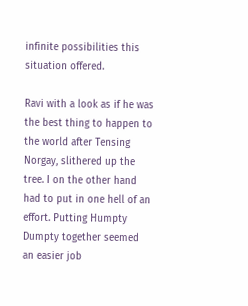infinite possibilities this situation offered.

Ravi with a look as if he was the best thing to happen to the world after Tensing Norgay, slithered up the tree. I on the other hand had to put in one hell of an effort. Putting Humpty Dumpty together seemed an easier job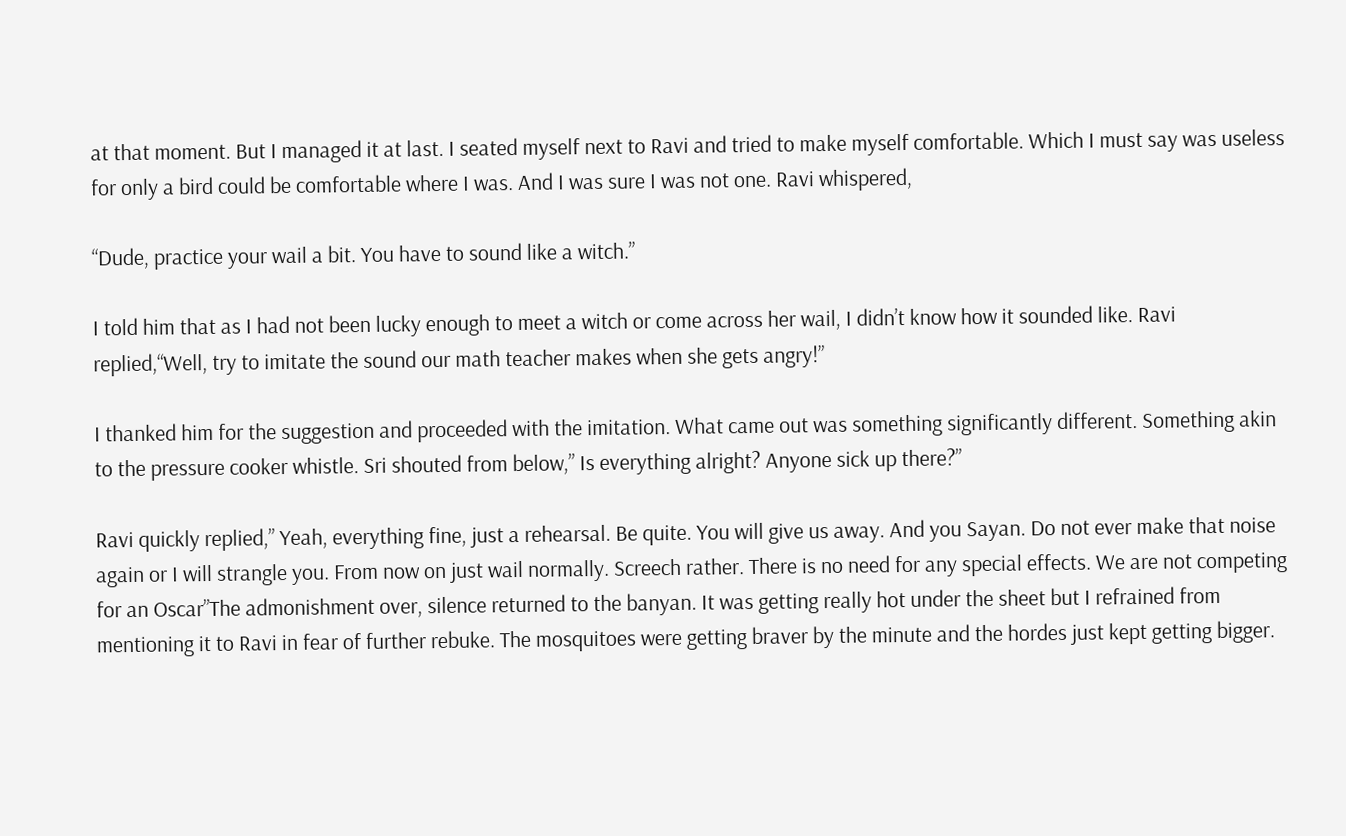at that moment. But I managed it at last. I seated myself next to Ravi and tried to make myself comfortable. Which I must say was useless for only a bird could be comfortable where I was. And I was sure I was not one. Ravi whispered,

“Dude, practice your wail a bit. You have to sound like a witch.”

I told him that as I had not been lucky enough to meet a witch or come across her wail, I didn’t know how it sounded like. Ravi replied,“Well, try to imitate the sound our math teacher makes when she gets angry!”

I thanked him for the suggestion and proceeded with the imitation. What came out was something significantly different. Something akin to the pressure cooker whistle. Sri shouted from below,” Is everything alright? Anyone sick up there?”

Ravi quickly replied,” Yeah, everything fine, just a rehearsal. Be quite. You will give us away. And you Sayan. Do not ever make that noise again or I will strangle you. From now on just wail normally. Screech rather. There is no need for any special effects. We are not competing for an Oscar”The admonishment over, silence returned to the banyan. It was getting really hot under the sheet but I refrained from mentioning it to Ravi in fear of further rebuke. The mosquitoes were getting braver by the minute and the hordes just kept getting bigger.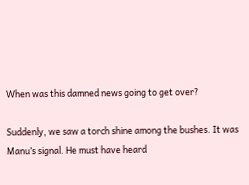When was this damned news going to get over?

Suddenly, we saw a torch shine among the bushes. It was Manu’s signal. He must have heard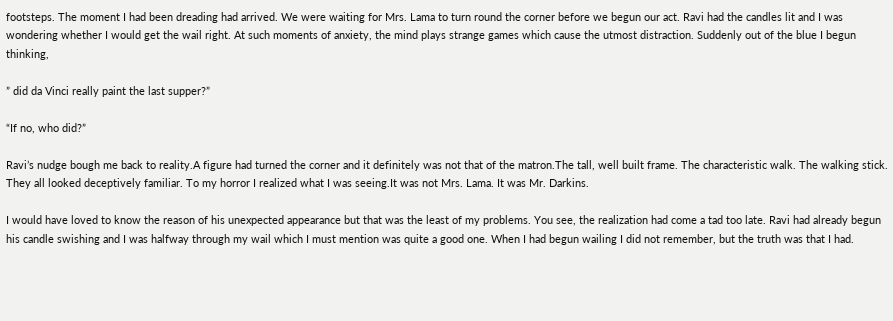footsteps. The moment I had been dreading had arrived. We were waiting for Mrs. Lama to turn round the corner before we begun our act. Ravi had the candles lit and I was wondering whether I would get the wail right. At such moments of anxiety, the mind plays strange games which cause the utmost distraction. Suddenly out of the blue I begun thinking,

” did da Vinci really paint the last supper?”

“If no, who did?”

Ravi’s nudge bough me back to reality.A figure had turned the corner and it definitely was not that of the matron.The tall, well built frame. The characteristic walk. The walking stick. They all looked deceptively familiar. To my horror I realized what I was seeing.It was not Mrs. Lama. It was Mr. Darkins.

I would have loved to know the reason of his unexpected appearance but that was the least of my problems. You see, the realization had come a tad too late. Ravi had already begun his candle swishing and I was halfway through my wail which I must mention was quite a good one. When I had begun wailing I did not remember, but the truth was that I had.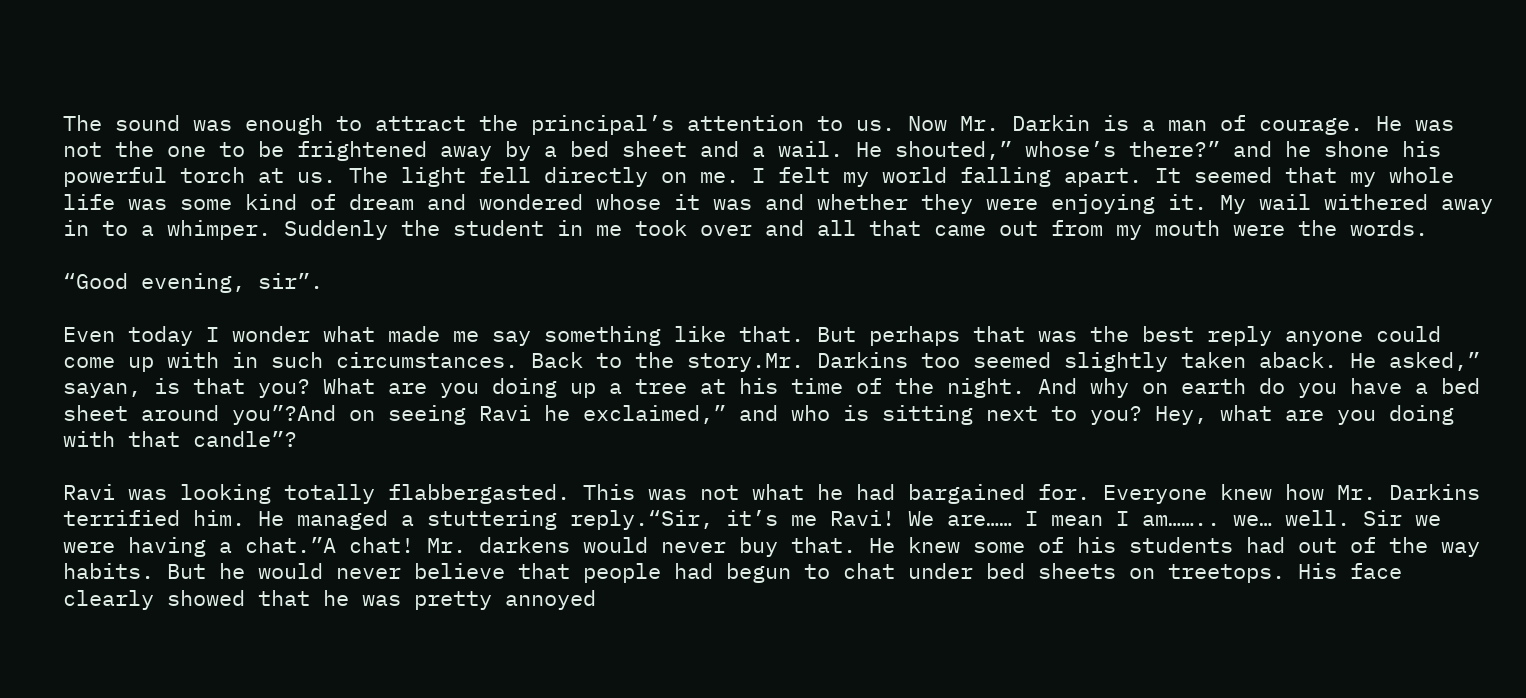The sound was enough to attract the principal’s attention to us. Now Mr. Darkin is a man of courage. He was not the one to be frightened away by a bed sheet and a wail. He shouted,” whose’s there?” and he shone his powerful torch at us. The light fell directly on me. I felt my world falling apart. It seemed that my whole life was some kind of dream and wondered whose it was and whether they were enjoying it. My wail withered away in to a whimper. Suddenly the student in me took over and all that came out from my mouth were the words.

“Good evening, sir”.

Even today I wonder what made me say something like that. But perhaps that was the best reply anyone could come up with in such circumstances. Back to the story.Mr. Darkins too seemed slightly taken aback. He asked,” sayan, is that you? What are you doing up a tree at his time of the night. And why on earth do you have a bed sheet around you”?And on seeing Ravi he exclaimed,” and who is sitting next to you? Hey, what are you doing with that candle”?

Ravi was looking totally flabbergasted. This was not what he had bargained for. Everyone knew how Mr. Darkins terrified him. He managed a stuttering reply.“Sir, it’s me Ravi! We are…… I mean I am…….. we… well. Sir we were having a chat.”A chat! Mr. darkens would never buy that. He knew some of his students had out of the way habits. But he would never believe that people had begun to chat under bed sheets on treetops. His face clearly showed that he was pretty annoyed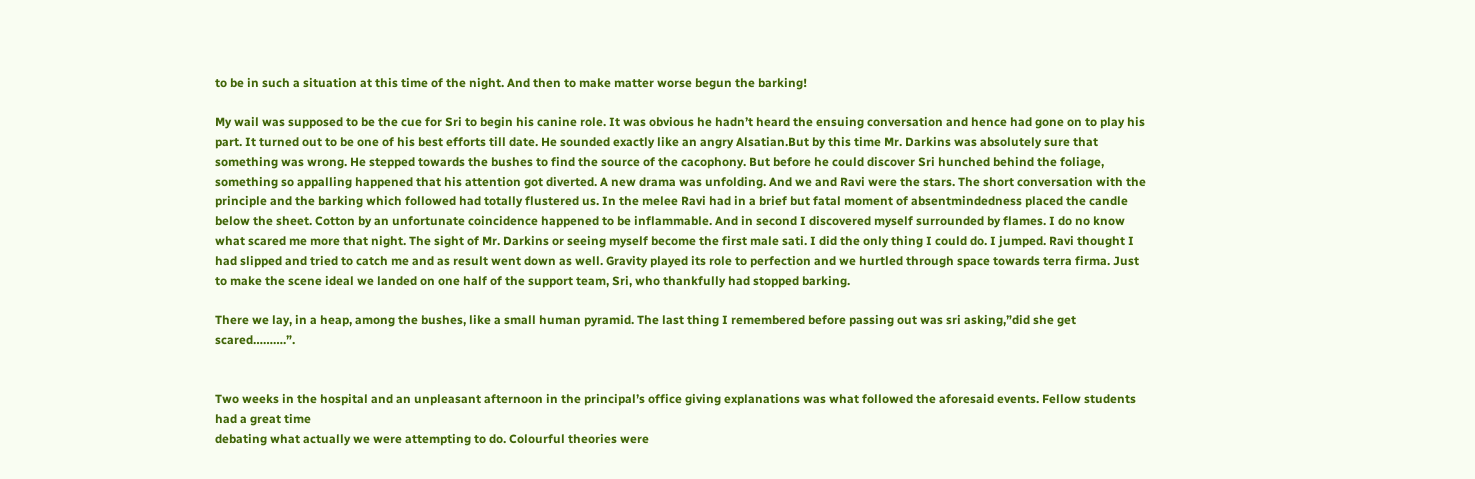to be in such a situation at this time of the night. And then to make matter worse begun the barking!

My wail was supposed to be the cue for Sri to begin his canine role. It was obvious he hadn’t heard the ensuing conversation and hence had gone on to play his part. It turned out to be one of his best efforts till date. He sounded exactly like an angry Alsatian.But by this time Mr. Darkins was absolutely sure that something was wrong. He stepped towards the bushes to find the source of the cacophony. But before he could discover Sri hunched behind the foliage, something so appalling happened that his attention got diverted. A new drama was unfolding. And we and Ravi were the stars. The short conversation with the principle and the barking which followed had totally flustered us. In the melee Ravi had in a brief but fatal moment of absentmindedness placed the candle below the sheet. Cotton by an unfortunate coincidence happened to be inflammable. And in second I discovered myself surrounded by flames. I do no know what scared me more that night. The sight of Mr. Darkins or seeing myself become the first male sati. I did the only thing I could do. I jumped. Ravi thought I had slipped and tried to catch me and as result went down as well. Gravity played its role to perfection and we hurtled through space towards terra firma. Just to make the scene ideal we landed on one half of the support team, Sri, who thankfully had stopped barking.

There we lay, in a heap, among the bushes, like a small human pyramid. The last thing I remembered before passing out was sri asking,”did she get scared……….”.


Two weeks in the hospital and an unpleasant afternoon in the principal’s office giving explanations was what followed the aforesaid events. Fellow students had a great time
debating what actually we were attempting to do. Colourful theories were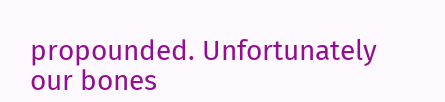propounded. Unfortunately our bones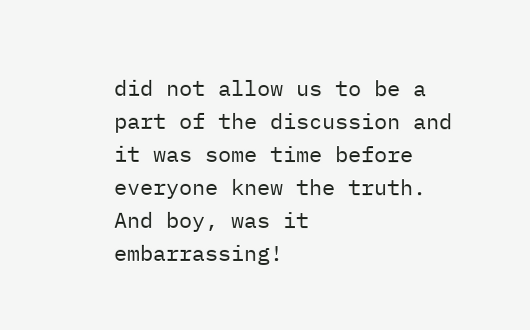did not allow us to be a part of the discussion and it was some time before everyone knew the truth. And boy, was it embarrassing!